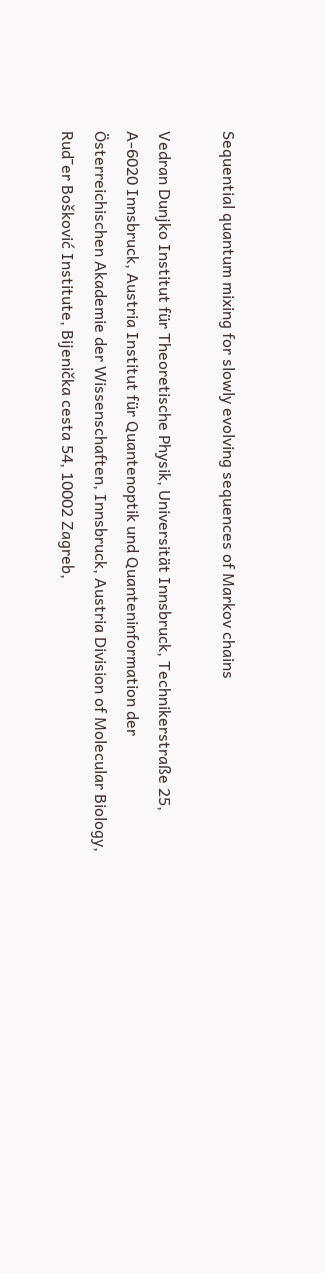Sequential quantum mixing for slowly evolving sequences of Markov chains

Vedran Dunjko Institut für Theoretische Physik, Universität Innsbruck, Technikerstraße 25, A-6020 Innsbruck, Austria Institut für Quantenoptik und Quanteninformation der Österreichischen Akademie der Wissenschaften, Innsbruck, Austria Division of Molecular Biology, Rud¯er Bošković Institute, Bijenička cesta 54, 10002 Zagreb,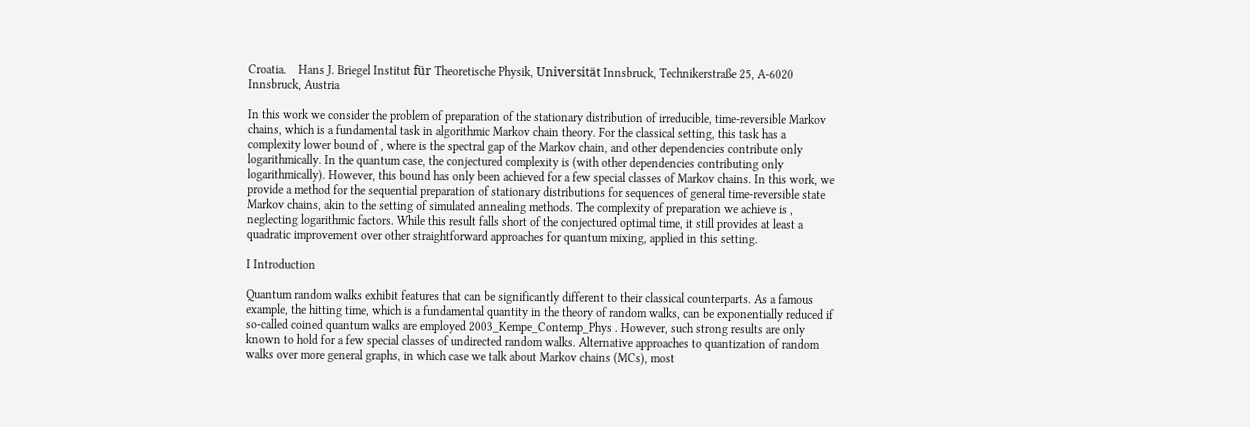Croatia.    Hans J. Briegel Institut für Theoretische Physik, Universität Innsbruck, Technikerstraße 25, A-6020 Innsbruck, Austria

In this work we consider the problem of preparation of the stationary distribution of irreducible, time-reversible Markov chains, which is a fundamental task in algorithmic Markov chain theory. For the classical setting, this task has a complexity lower bound of , where is the spectral gap of the Markov chain, and other dependencies contribute only logarithmically. In the quantum case, the conjectured complexity is (with other dependencies contributing only logarithmically). However, this bound has only been achieved for a few special classes of Markov chains. In this work, we provide a method for the sequential preparation of stationary distributions for sequences of general time-reversible state Markov chains, akin to the setting of simulated annealing methods. The complexity of preparation we achieve is , neglecting logarithmic factors. While this result falls short of the conjectured optimal time, it still provides at least a quadratic improvement over other straightforward approaches for quantum mixing, applied in this setting.

I Introduction

Quantum random walks exhibit features that can be significantly different to their classical counterparts. As a famous example, the hitting time, which is a fundamental quantity in the theory of random walks, can be exponentially reduced if so-called coined quantum walks are employed 2003_Kempe_Contemp_Phys . However, such strong results are only known to hold for a few special classes of undirected random walks. Alternative approaches to quantization of random walks over more general graphs, in which case we talk about Markov chains (MCs), most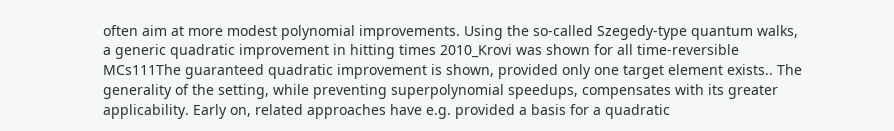often aim at more modest polynomial improvements. Using the so-called Szegedy-type quantum walks, a generic quadratic improvement in hitting times 2010_Krovi was shown for all time-reversible MCs111The guaranteed quadratic improvement is shown, provided only one target element exists.. The generality of the setting, while preventing superpolynomial speedups, compensates with its greater applicability. Early on, related approaches have e.g. provided a basis for a quadratic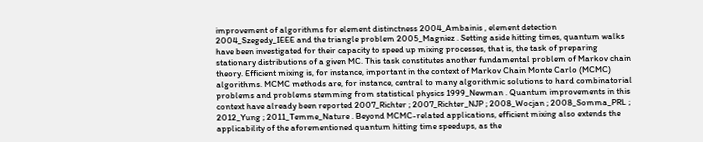improvement of algorithms for element distinctness 2004_Ambainis , element detection 2004_Szegedy_IEEE and the triangle problem 2005_Magniez . Setting aside hitting times, quantum walks have been investigated for their capacity to speed up mixing processes, that is, the task of preparing stationary distributions of a given MC. This task constitutes another fundamental problem of Markov chain theory. Efficient mixing is, for instance, important in the context of Markov Chain Monte Carlo (MCMC) algorithms. MCMC methods are, for instance, central to many algorithmic solutions to hard combinatorial problems and problems stemming from statistical physics 1999_Newman . Quantum improvements in this context have already been reported 2007_Richter ; 2007_Richter_NJP ; 2008_Wocjan ; 2008_Somma_PRL ; 2012_Yung ; 2011_Temme_Nature . Beyond MCMC-related applications, efficient mixing also extends the applicability of the aforementioned quantum hitting time speedups, as the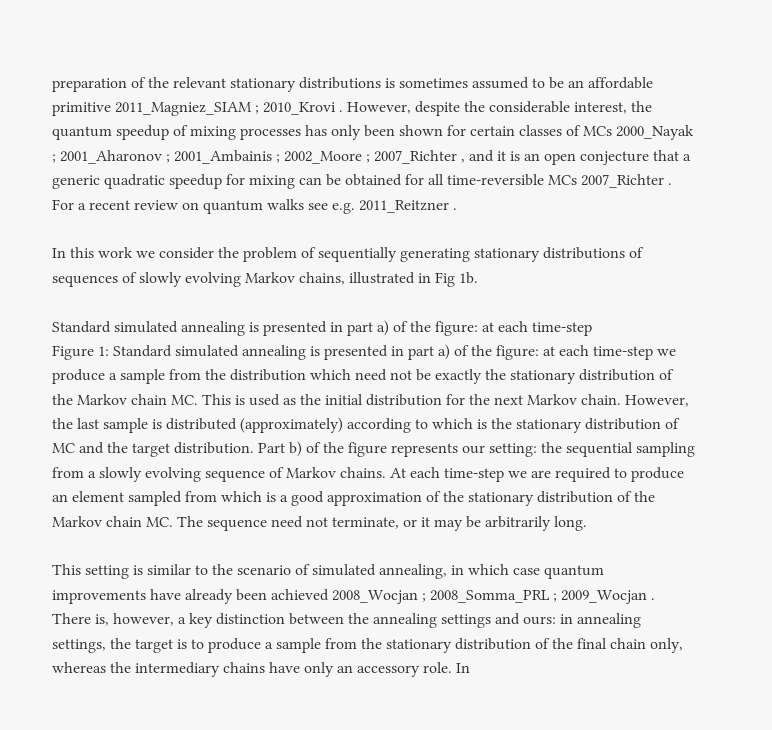preparation of the relevant stationary distributions is sometimes assumed to be an affordable primitive 2011_Magniez_SIAM ; 2010_Krovi . However, despite the considerable interest, the quantum speedup of mixing processes has only been shown for certain classes of MCs 2000_Nayak ; 2001_Aharonov ; 2001_Ambainis ; 2002_Moore ; 2007_Richter , and it is an open conjecture that a generic quadratic speedup for mixing can be obtained for all time-reversible MCs 2007_Richter . For a recent review on quantum walks see e.g. 2011_Reitzner .

In this work we consider the problem of sequentially generating stationary distributions of sequences of slowly evolving Markov chains, illustrated in Fig 1b.

Standard simulated annealing is presented in part a) of the figure: at each time-step
Figure 1: Standard simulated annealing is presented in part a) of the figure: at each time-step we produce a sample from the distribution which need not be exactly the stationary distribution of the Markov chain MC. This is used as the initial distribution for the next Markov chain. However, the last sample is distributed (approximately) according to which is the stationary distribution of MC and the target distribution. Part b) of the figure represents our setting: the sequential sampling from a slowly evolving sequence of Markov chains. At each time-step we are required to produce an element sampled from which is a good approximation of the stationary distribution of the Markov chain MC. The sequence need not terminate, or it may be arbitrarily long.

This setting is similar to the scenario of simulated annealing, in which case quantum improvements have already been achieved 2008_Wocjan ; 2008_Somma_PRL ; 2009_Wocjan . There is, however, a key distinction between the annealing settings and ours: in annealing settings, the target is to produce a sample from the stationary distribution of the final chain only, whereas the intermediary chains have only an accessory role. In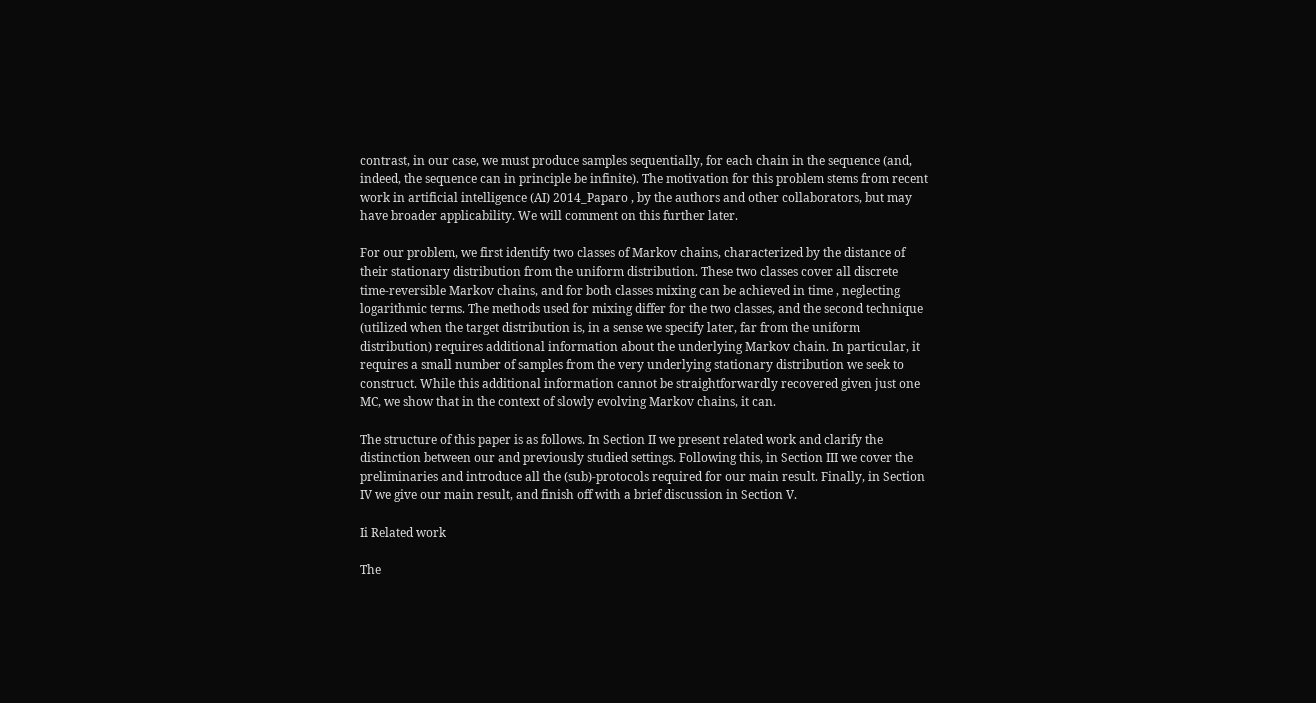contrast, in our case, we must produce samples sequentially, for each chain in the sequence (and, indeed, the sequence can in principle be infinite). The motivation for this problem stems from recent work in artificial intelligence (AI) 2014_Paparo , by the authors and other collaborators, but may have broader applicability. We will comment on this further later.

For our problem, we first identify two classes of Markov chains, characterized by the distance of their stationary distribution from the uniform distribution. These two classes cover all discrete time-reversible Markov chains, and for both classes mixing can be achieved in time , neglecting logarithmic terms. The methods used for mixing differ for the two classes, and the second technique (utilized when the target distribution is, in a sense we specify later, far from the uniform distribution) requires additional information about the underlying Markov chain. In particular, it requires a small number of samples from the very underlying stationary distribution we seek to construct. While this additional information cannot be straightforwardly recovered given just one MC, we show that in the context of slowly evolving Markov chains, it can.

The structure of this paper is as follows. In Section II we present related work and clarify the distinction between our and previously studied settings. Following this, in Section III we cover the preliminaries and introduce all the (sub)-protocols required for our main result. Finally, in Section IV we give our main result, and finish off with a brief discussion in Section V.

Ii Related work

The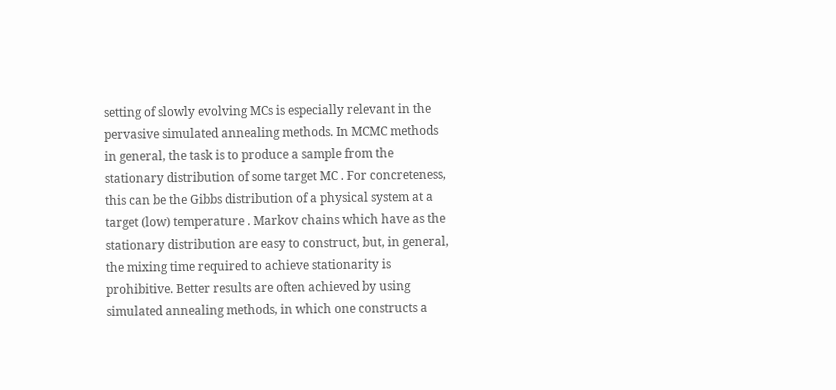setting of slowly evolving MCs is especially relevant in the pervasive simulated annealing methods. In MCMC methods in general, the task is to produce a sample from the stationary distribution of some target MC . For concreteness, this can be the Gibbs distribution of a physical system at a target (low) temperature . Markov chains which have as the stationary distribution are easy to construct, but, in general, the mixing time required to achieve stationarity is prohibitive. Better results are often achieved by using simulated annealing methods, in which one constructs a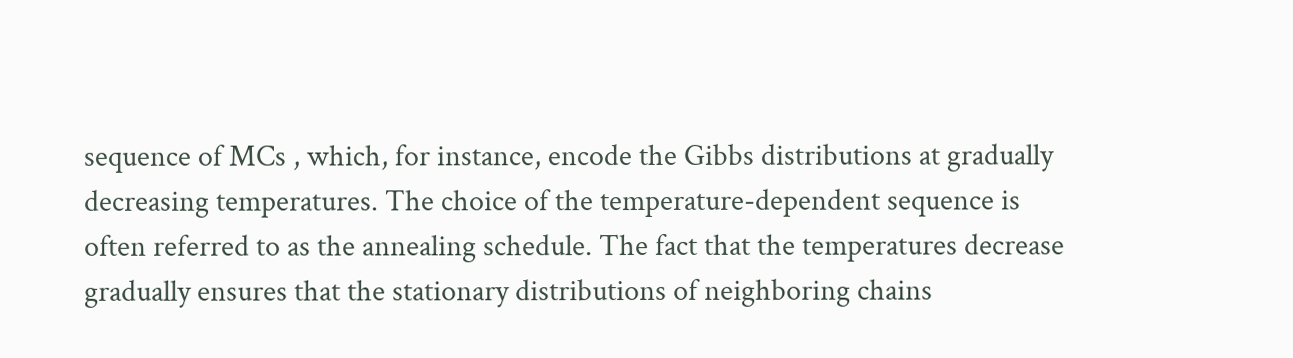sequence of MCs , which, for instance, encode the Gibbs distributions at gradually decreasing temperatures. The choice of the temperature-dependent sequence is often referred to as the annealing schedule. The fact that the temperatures decrease gradually ensures that the stationary distributions of neighboring chains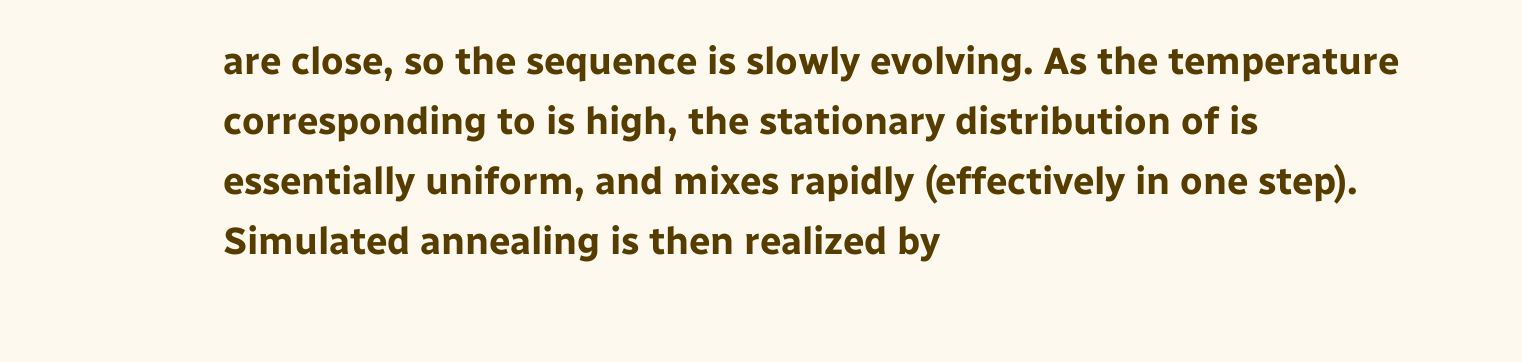are close, so the sequence is slowly evolving. As the temperature corresponding to is high, the stationary distribution of is essentially uniform, and mixes rapidly (effectively in one step). Simulated annealing is then realized by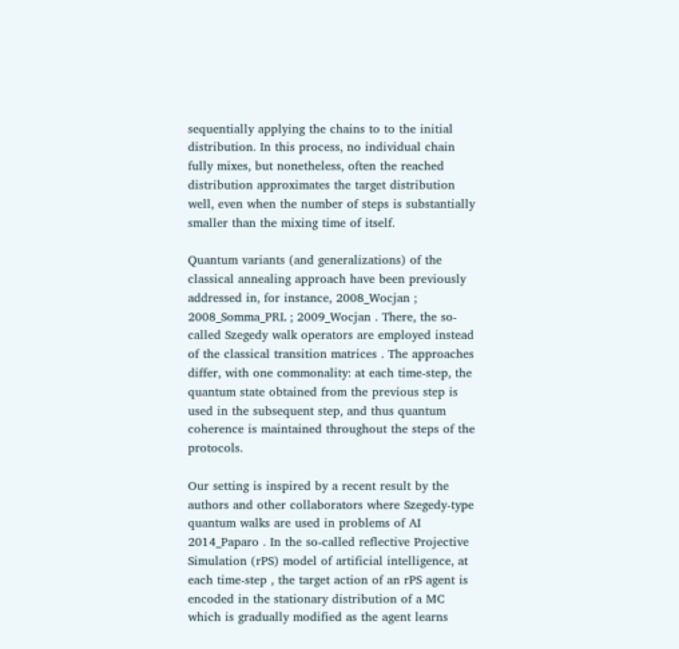sequentially applying the chains to to the initial distribution. In this process, no individual chain fully mixes, but nonetheless, often the reached distribution approximates the target distribution well, even when the number of steps is substantially smaller than the mixing time of itself.

Quantum variants (and generalizations) of the classical annealing approach have been previously addressed in, for instance, 2008_Wocjan ; 2008_Somma_PRL ; 2009_Wocjan . There, the so-called Szegedy walk operators are employed instead of the classical transition matrices . The approaches differ, with one commonality: at each time-step, the quantum state obtained from the previous step is used in the subsequent step, and thus quantum coherence is maintained throughout the steps of the protocols.

Our setting is inspired by a recent result by the authors and other collaborators where Szegedy-type quantum walks are used in problems of AI 2014_Paparo . In the so-called reflective Projective Simulation (rPS) model of artificial intelligence, at each time-step , the target action of an rPS agent is encoded in the stationary distribution of a MC which is gradually modified as the agent learns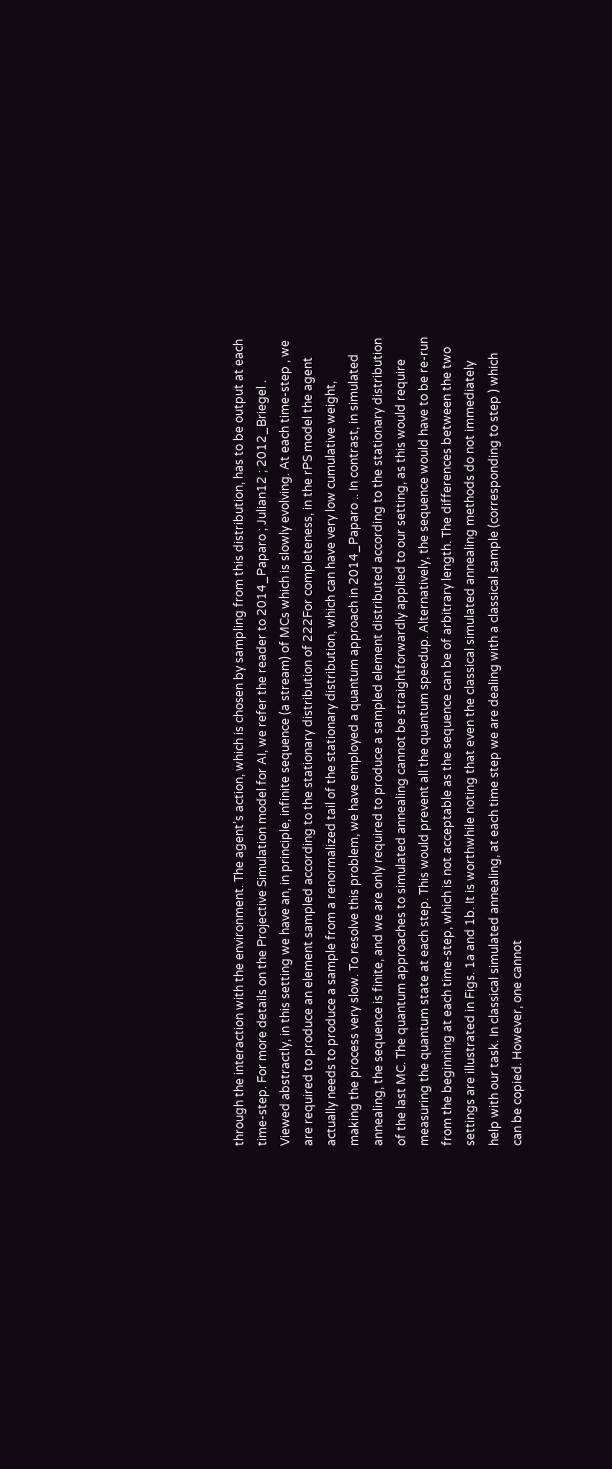through the interaction with the environment. The agent’s action, which is chosen by sampling from this distribution, has to be output at each time-step. For more details on the Projective Simulation model for AI, we refer the reader to 2014_Paparo ; Julian12 ; 2012_Briegel . Viewed abstractly, in this setting we have an, in principle, infinite sequence (a stream) of MCs which is slowly evolving. At each time-step , we are required to produce an element sampled according to the stationary distribution of 222For completeness, in the rPS model the agent actually needs to produce a sample from a renormalized tail of the stationary distribution, which can have very low cumulative weight, making the process very slow. To resolve this problem, we have employed a quantum approach in 2014_Paparo .. In contrast, in simulated annealing, the sequence is finite, and we are only required to produce a sampled element distributed according to the stationary distribution of the last MC. The quantum approaches to simulated annealing cannot be straightforwardly applied to our setting, as this would require measuring the quantum state at each step. This would prevent all the quantum speedup. Alternatively, the sequence would have to be re-run from the beginning at each time-step, which is not acceptable as the sequence can be of arbitrary length. The differences between the two settings are illustrated in Figs. 1a and 1b. It is worthwhile noting that even the classical simulated annealing methods do not immediately help with our task. In classical simulated annealing, at each time step we are dealing with a classical sample (corresponding to step ) which can be copied. However, one cannot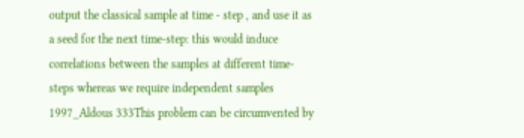output the classical sample at time - step , and use it as a seed for the next time-step: this would induce correlations between the samples at different time-steps whereas we require independent samples 1997_Aldous 333This problem can be circumvented by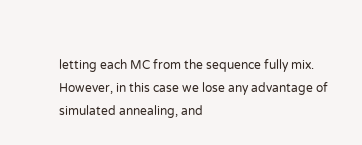letting each MC from the sequence fully mix. However, in this case we lose any advantage of simulated annealing, and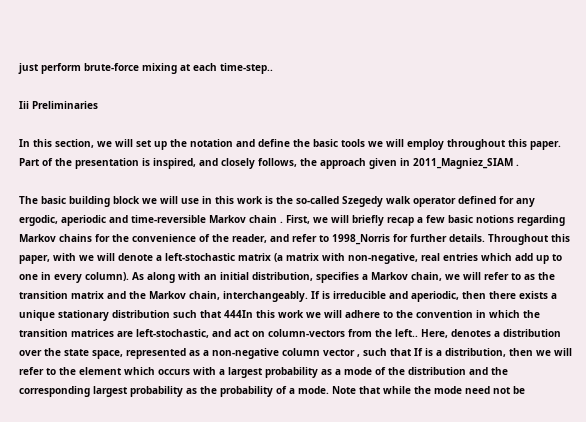just perform brute-force mixing at each time-step..

Iii Preliminaries

In this section, we will set up the notation and define the basic tools we will employ throughout this paper. Part of the presentation is inspired, and closely follows, the approach given in 2011_Magniez_SIAM .

The basic building block we will use in this work is the so-called Szegedy walk operator defined for any ergodic, aperiodic and time-reversible Markov chain . First, we will briefly recap a few basic notions regarding Markov chains for the convenience of the reader, and refer to 1998_Norris for further details. Throughout this paper, with we will denote a left-stochastic matrix (a matrix with non-negative, real entries which add up to one in every column). As along with an initial distribution, specifies a Markov chain, we will refer to as the transition matrix and the Markov chain, interchangeably. If is irreducible and aperiodic, then there exists a unique stationary distribution such that 444In this work we will adhere to the convention in which the transition matrices are left-stochastic, and act on column-vectors from the left.. Here, denotes a distribution over the state space, represented as a non-negative column vector , such that If is a distribution, then we will refer to the element which occurs with a largest probability as a mode of the distribution and the corresponding largest probability as the probability of a mode. Note that while the mode need not be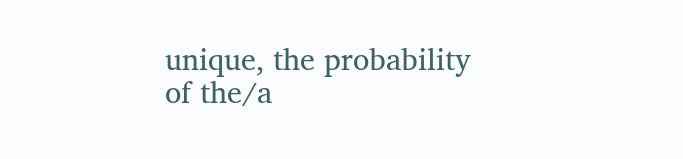unique, the probability of the/a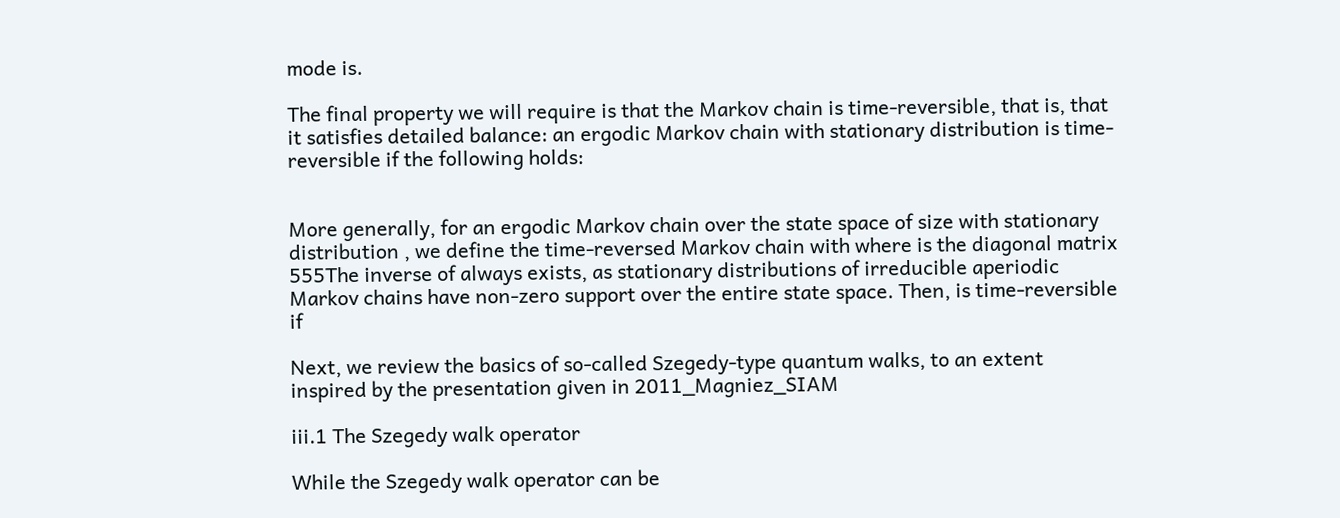mode is.

The final property we will require is that the Markov chain is time-reversible, that is, that it satisfies detailed balance: an ergodic Markov chain with stationary distribution is time-reversible if the following holds:


More generally, for an ergodic Markov chain over the state space of size with stationary distribution , we define the time-reversed Markov chain with where is the diagonal matrix 555The inverse of always exists, as stationary distributions of irreducible aperiodic Markov chains have non-zero support over the entire state space. Then, is time-reversible if

Next, we review the basics of so-called Szegedy-type quantum walks, to an extent inspired by the presentation given in 2011_Magniez_SIAM

iii.1 The Szegedy walk operator

While the Szegedy walk operator can be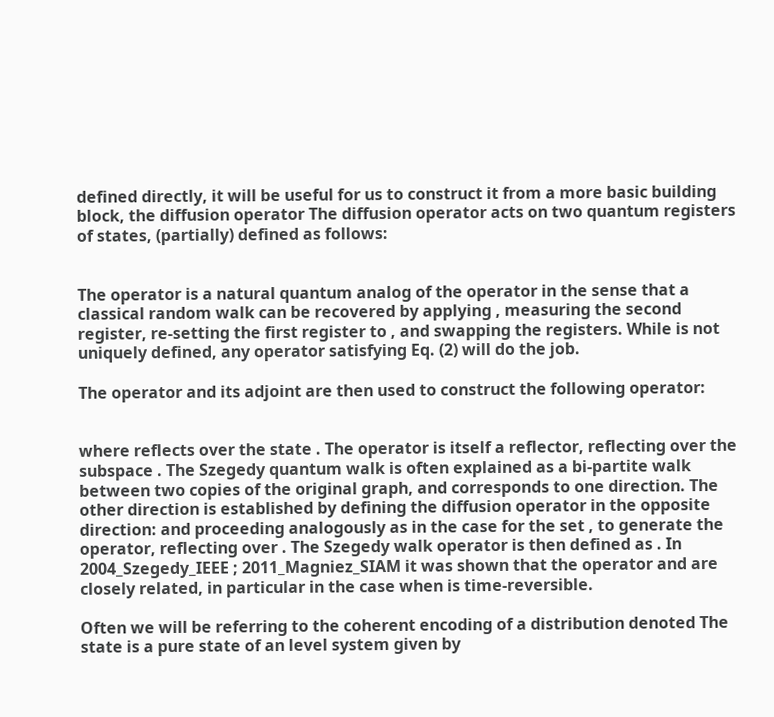defined directly, it will be useful for us to construct it from a more basic building block, the diffusion operator The diffusion operator acts on two quantum registers of states, (partially) defined as follows:


The operator is a natural quantum analog of the operator in the sense that a classical random walk can be recovered by applying , measuring the second register, re-setting the first register to , and swapping the registers. While is not uniquely defined, any operator satisfying Eq. (2) will do the job.

The operator and its adjoint are then used to construct the following operator:


where reflects over the state . The operator is itself a reflector, reflecting over the subspace . The Szegedy quantum walk is often explained as a bi-partite walk between two copies of the original graph, and corresponds to one direction. The other direction is established by defining the diffusion operator in the opposite direction: and proceeding analogously as in the case for the set , to generate the operator, reflecting over . The Szegedy walk operator is then defined as . In 2004_Szegedy_IEEE ; 2011_Magniez_SIAM it was shown that the operator and are closely related, in particular in the case when is time-reversible.

Often we will be referring to the coherent encoding of a distribution denoted The state is a pure state of an level system given by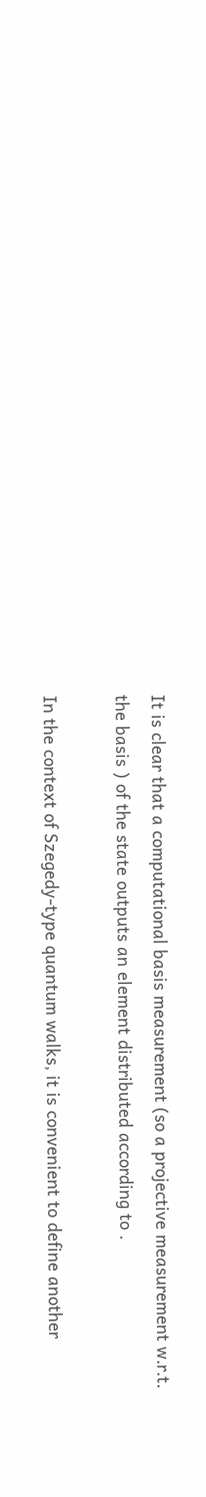It is clear that a computational basis measurement (so a projective measurement w.r.t. the basis ) of the state outputs an element distributed according to .

In the context of Szegedy-type quantum walks, it is convenient to define another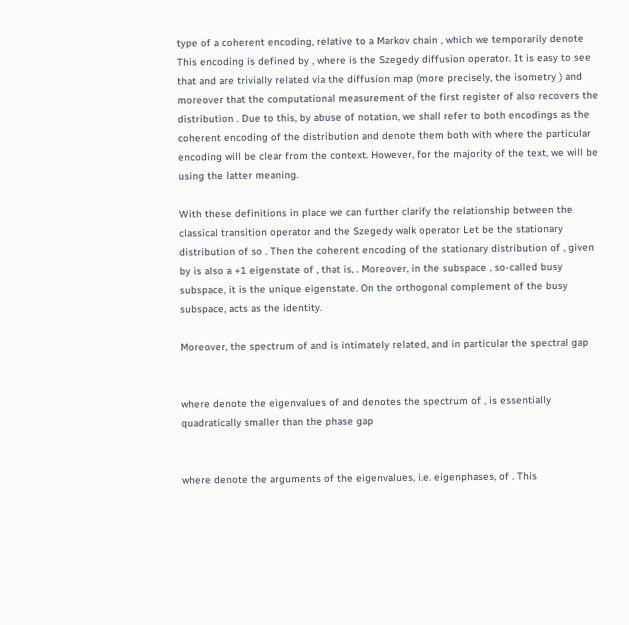type of a coherent encoding, relative to a Markov chain , which we temporarily denote This encoding is defined by , where is the Szegedy diffusion operator. It is easy to see that and are trivially related via the diffusion map (more precisely, the isometry ) and moreover that the computational measurement of the first register of also recovers the distribution . Due to this, by abuse of notation, we shall refer to both encodings as the coherent encoding of the distribution and denote them both with where the particular encoding will be clear from the context. However, for the majority of the text, we will be using the latter meaning.

With these definitions in place we can further clarify the relationship between the classical transition operator and the Szegedy walk operator Let be the stationary distribution of so . Then the coherent encoding of the stationary distribution of , given by is also a +1 eigenstate of , that is, . Moreover, in the subspace , so-called busy subspace, it is the unique eigenstate. On the orthogonal complement of the busy subspace, acts as the identity.

Moreover, the spectrum of and is intimately related, and in particular the spectral gap


where denote the eigenvalues of and denotes the spectrum of , is essentially quadratically smaller than the phase gap


where denote the arguments of the eigenvalues, i.e. eigenphases, of . This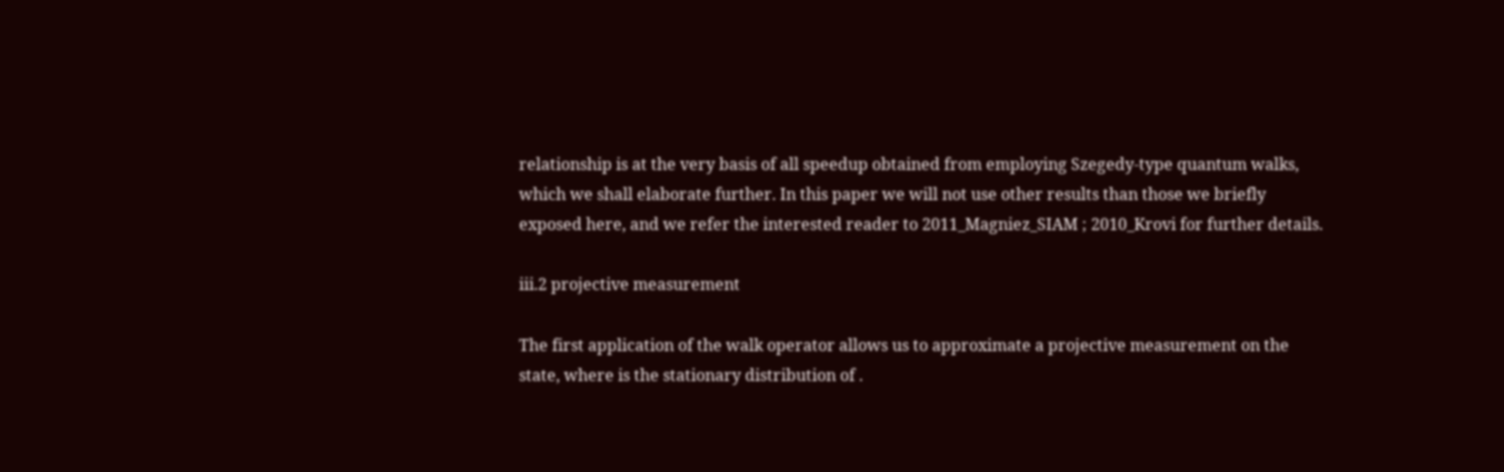relationship is at the very basis of all speedup obtained from employing Szegedy-type quantum walks, which we shall elaborate further. In this paper we will not use other results than those we briefly exposed here, and we refer the interested reader to 2011_Magniez_SIAM ; 2010_Krovi for further details.

iii.2 projective measurement

The first application of the walk operator allows us to approximate a projective measurement on the state, where is the stationary distribution of .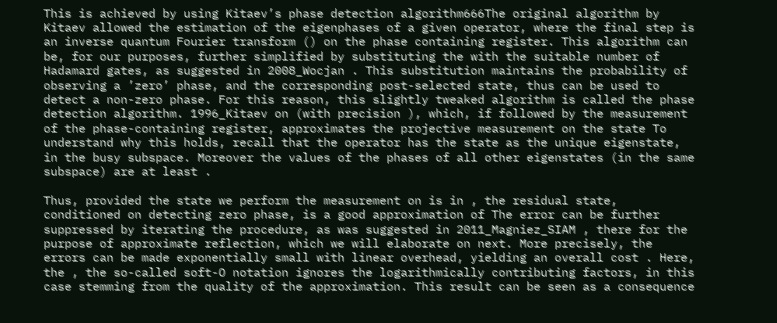This is achieved by using Kitaev’s phase detection algorithm666The original algorithm by Kitaev allowed the estimation of the eigenphases of a given operator, where the final step is an inverse quantum Fourier transform () on the phase containing register. This algorithm can be, for our purposes, further simplified by substituting the with the suitable number of Hadamard gates, as suggested in 2008_Wocjan . This substitution maintains the probability of observing a ’zero’ phase, and the corresponding post-selected state, thus can be used to detect a non-zero phase. For this reason, this slightly tweaked algorithm is called the phase detection algorithm. 1996_Kitaev on (with precision ), which, if followed by the measurement of the phase-containing register, approximates the projective measurement on the state To understand why this holds, recall that the operator has the state as the unique eigenstate, in the busy subspace. Moreover the values of the phases of all other eigenstates (in the same subspace) are at least .

Thus, provided the state we perform the measurement on is in , the residual state, conditioned on detecting zero phase, is a good approximation of The error can be further suppressed by iterating the procedure, as was suggested in 2011_Magniez_SIAM , there for the purpose of approximate reflection, which we will elaborate on next. More precisely, the errors can be made exponentially small with linear overhead, yielding an overall cost . Here, the , the so-called soft-O notation ignores the logarithmically contributing factors, in this case stemming from the quality of the approximation. This result can be seen as a consequence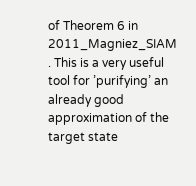of Theorem 6 in 2011_Magniez_SIAM . This is a very useful tool for ’purifying’ an already good approximation of the target state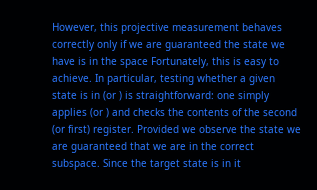However, this projective measurement behaves correctly only if we are guaranteed the state we have is in the space Fortunately, this is easy to achieve. In particular, testing whether a given state is in (or ) is straightforward: one simply applies (or ) and checks the contents of the second (or first) register. Provided we observe the state we are guaranteed that we are in the correct subspace. Since the target state is in it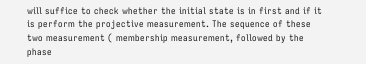will suffice to check whether the initial state is in first and if it is perform the projective measurement. The sequence of these two measurement ( membership measurement, followed by the phase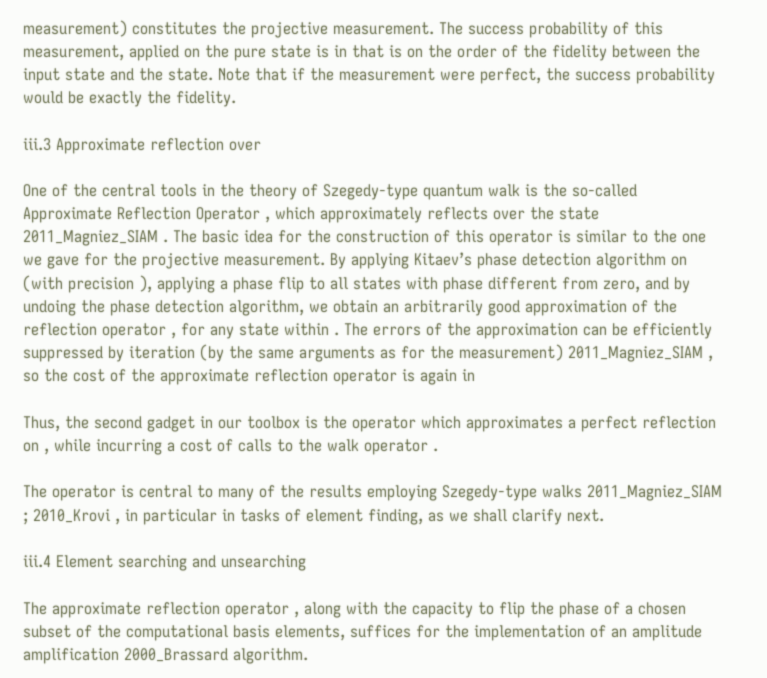measurement) constitutes the projective measurement. The success probability of this measurement, applied on the pure state is in that is on the order of the fidelity between the input state and the state. Note that if the measurement were perfect, the success probability would be exactly the fidelity.

iii.3 Approximate reflection over

One of the central tools in the theory of Szegedy-type quantum walk is the so-called Approximate Reflection Operator , which approximately reflects over the state 2011_Magniez_SIAM . The basic idea for the construction of this operator is similar to the one we gave for the projective measurement. By applying Kitaev’s phase detection algorithm on (with precision ), applying a phase flip to all states with phase different from zero, and by undoing the phase detection algorithm, we obtain an arbitrarily good approximation of the reflection operator , for any state within . The errors of the approximation can be efficiently suppressed by iteration (by the same arguments as for the measurement) 2011_Magniez_SIAM , so the cost of the approximate reflection operator is again in

Thus, the second gadget in our toolbox is the operator which approximates a perfect reflection on , while incurring a cost of calls to the walk operator .

The operator is central to many of the results employing Szegedy-type walks 2011_Magniez_SIAM ; 2010_Krovi , in particular in tasks of element finding, as we shall clarify next.

iii.4 Element searching and unsearching

The approximate reflection operator , along with the capacity to flip the phase of a chosen subset of the computational basis elements, suffices for the implementation of an amplitude amplification 2000_Brassard algorithm.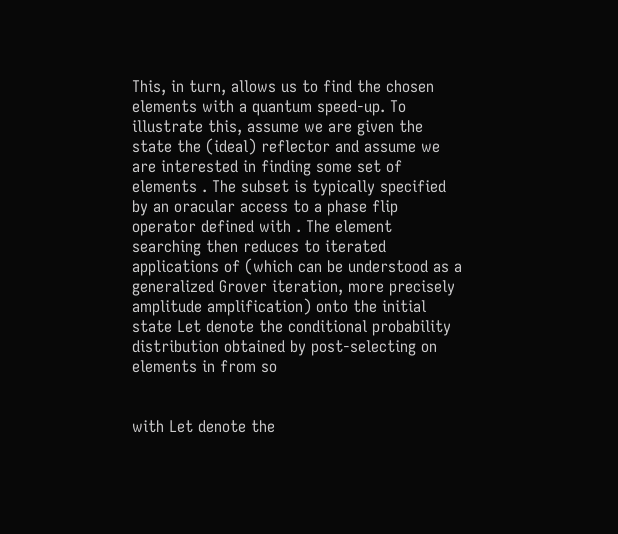This, in turn, allows us to find the chosen elements with a quantum speed-up. To illustrate this, assume we are given the state the (ideal) reflector and assume we are interested in finding some set of elements . The subset is typically specified by an oracular access to a phase flip operator defined with . The element searching then reduces to iterated applications of (which can be understood as a generalized Grover iteration, more precisely amplitude amplification) onto the initial state Let denote the conditional probability distribution obtained by post-selecting on elements in from so


with Let denote the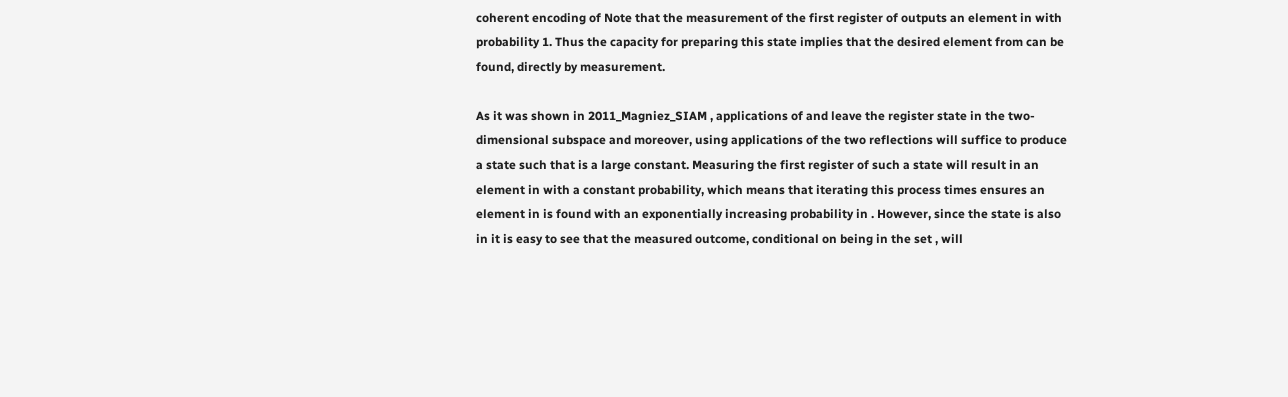coherent encoding of Note that the measurement of the first register of outputs an element in with probability 1. Thus the capacity for preparing this state implies that the desired element from can be found, directly by measurement.

As it was shown in 2011_Magniez_SIAM , applications of and leave the register state in the two-dimensional subspace and moreover, using applications of the two reflections will suffice to produce a state such that is a large constant. Measuring the first register of such a state will result in an element in with a constant probability, which means that iterating this process times ensures an element in is found with an exponentially increasing probability in . However, since the state is also in it is easy to see that the measured outcome, conditional on being in the set , will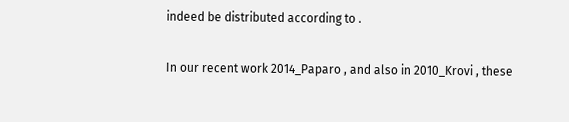indeed be distributed according to .

In our recent work 2014_Paparo , and also in 2010_Krovi , these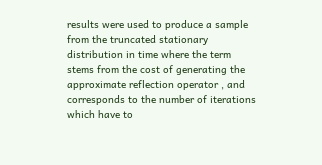results were used to produce a sample from the truncated stationary distribution in time where the term stems from the cost of generating the approximate reflection operator , and corresponds to the number of iterations which have to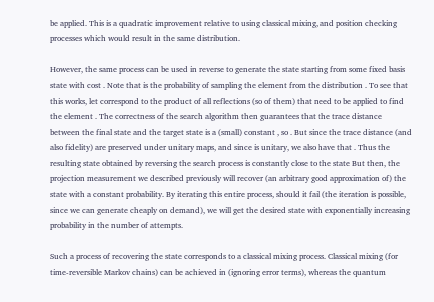be applied. This is a quadratic improvement relative to using classical mixing, and position checking processes which would result in the same distribution.

However, the same process can be used in reverse to generate the state starting from some fixed basis state with cost . Note that is the probability of sampling the element from the distribution . To see that this works, let correspond to the product of all reflections (so of them) that need to be applied to find the element . The correctness of the search algorithm then guarantees that the trace distance between the final state and the target state is a (small) constant , so . But since the trace distance (and also fidelity) are preserved under unitary maps, and since is unitary, we also have that . Thus the resulting state obtained by reversing the search process is constantly close to the state But then, the projection measurement we described previously will recover (an arbitrary good approximation of) the state with a constant probability. By iterating this entire process, should it fail (the iteration is possible, since we can generate cheaply on demand), we will get the desired state with exponentially increasing probability in the number of attempts.

Such a process of recovering the state corresponds to a classical mixing process. Classical mixing (for time-reversible Markov chains) can be achieved in (ignoring error terms), whereas the quantum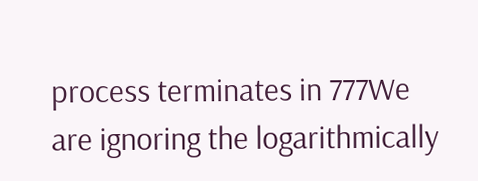process terminates in 777We are ignoring the logarithmically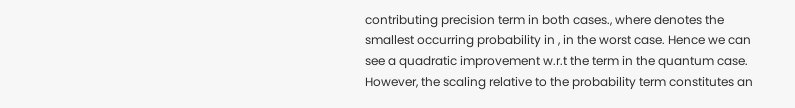contributing precision term in both cases., where denotes the smallest occurring probability in , in the worst case. Hence we can see a quadratic improvement w.r.t the term in the quantum case. However, the scaling relative to the probability term constitutes an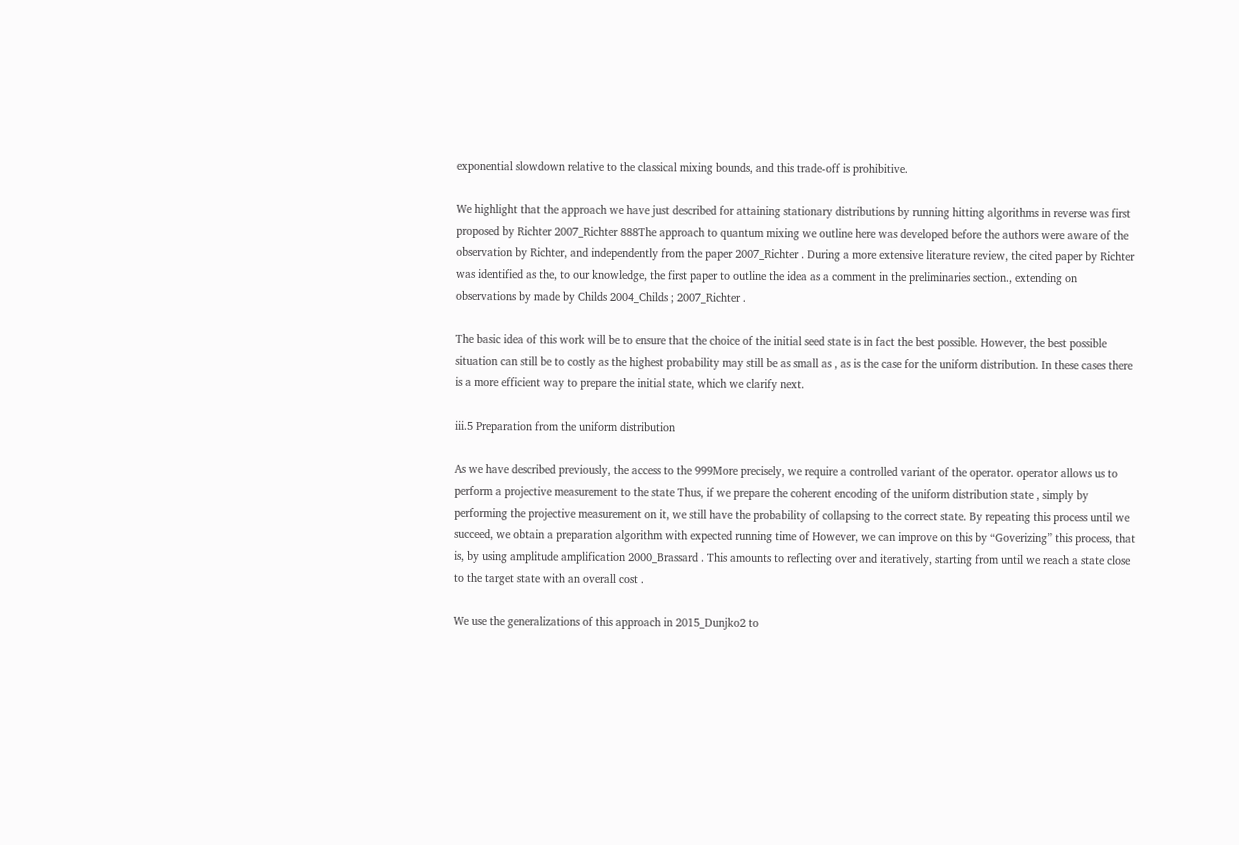exponential slowdown relative to the classical mixing bounds, and this trade-off is prohibitive.

We highlight that the approach we have just described for attaining stationary distributions by running hitting algorithms in reverse was first proposed by Richter 2007_Richter 888The approach to quantum mixing we outline here was developed before the authors were aware of the observation by Richter, and independently from the paper 2007_Richter . During a more extensive literature review, the cited paper by Richter was identified as the, to our knowledge, the first paper to outline the idea as a comment in the preliminaries section., extending on observations by made by Childs 2004_Childs ; 2007_Richter .

The basic idea of this work will be to ensure that the choice of the initial seed state is in fact the best possible. However, the best possible situation can still be to costly as the highest probability may still be as small as , as is the case for the uniform distribution. In these cases there is a more efficient way to prepare the initial state, which we clarify next.

iii.5 Preparation from the uniform distribution

As we have described previously, the access to the 999More precisely, we require a controlled variant of the operator. operator allows us to perform a projective measurement to the state Thus, if we prepare the coherent encoding of the uniform distribution state , simply by performing the projective measurement on it, we still have the probability of collapsing to the correct state. By repeating this process until we succeed, we obtain a preparation algorithm with expected running time of However, we can improve on this by “Goverizing” this process, that is, by using amplitude amplification 2000_Brassard . This amounts to reflecting over and iteratively, starting from until we reach a state close to the target state with an overall cost .

We use the generalizations of this approach in 2015_Dunjko2 to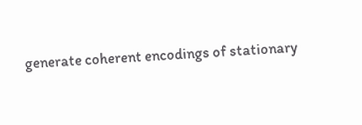generate coherent encodings of stationary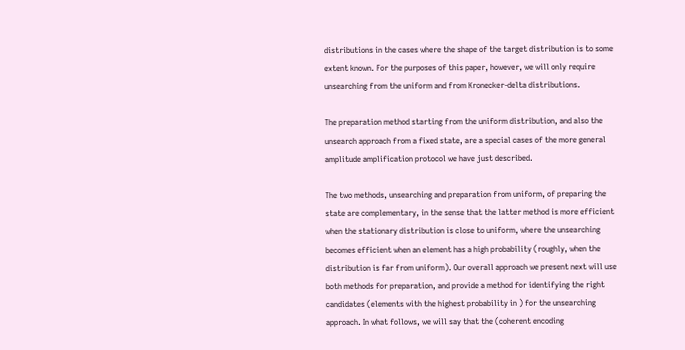distributions in the cases where the shape of the target distribution is to some extent known. For the purposes of this paper, however, we will only require unsearching from the uniform and from Kronecker-delta distributions.

The preparation method starting from the uniform distribution, and also the unsearch approach from a fixed state, are a special cases of the more general amplitude amplification protocol we have just described.

The two methods, unsearching and preparation from uniform, of preparing the state are complementary, in the sense that the latter method is more efficient when the stationary distribution is close to uniform, where the unsearching becomes efficient when an element has a high probability (roughly, when the distribution is far from uniform). Our overall approach we present next will use both methods for preparation, and provide a method for identifying the right candidates (elements with the highest probability in ) for the unsearching approach. In what follows, we will say that the (coherent encoding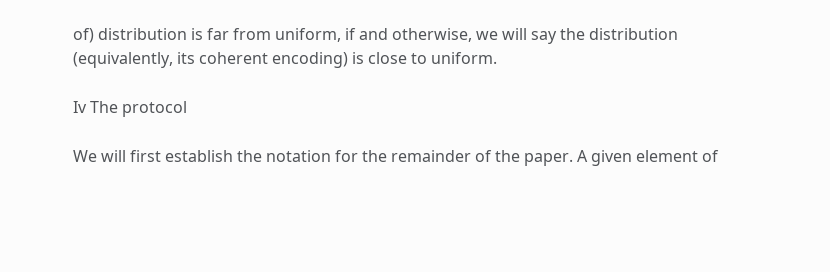of) distribution is far from uniform, if and otherwise, we will say the distribution (equivalently, its coherent encoding) is close to uniform.

Iv The protocol

We will first establish the notation for the remainder of the paper. A given element of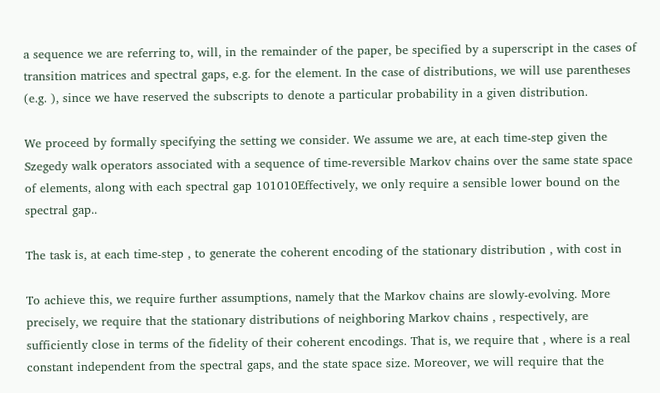a sequence we are referring to, will, in the remainder of the paper, be specified by a superscript in the cases of transition matrices and spectral gaps, e.g. for the element. In the case of distributions, we will use parentheses (e.g. ), since we have reserved the subscripts to denote a particular probability in a given distribution.

We proceed by formally specifying the setting we consider. We assume we are, at each time-step given the Szegedy walk operators associated with a sequence of time-reversible Markov chains over the same state space of elements, along with each spectral gap 101010Effectively, we only require a sensible lower bound on the spectral gap..

The task is, at each time-step , to generate the coherent encoding of the stationary distribution , with cost in

To achieve this, we require further assumptions, namely that the Markov chains are slowly-evolving. More precisely, we require that the stationary distributions of neighboring Markov chains , respectively, are sufficiently close in terms of the fidelity of their coherent encodings. That is, we require that , where is a real constant independent from the spectral gaps, and the state space size. Moreover, we will require that the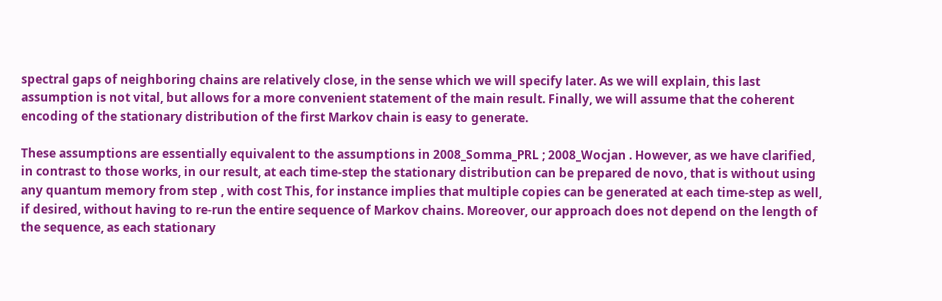spectral gaps of neighboring chains are relatively close, in the sense which we will specify later. As we will explain, this last assumption is not vital, but allows for a more convenient statement of the main result. Finally, we will assume that the coherent encoding of the stationary distribution of the first Markov chain is easy to generate.

These assumptions are essentially equivalent to the assumptions in 2008_Somma_PRL ; 2008_Wocjan . However, as we have clarified, in contrast to those works, in our result, at each time-step the stationary distribution can be prepared de novo, that is without using any quantum memory from step , with cost This, for instance implies that multiple copies can be generated at each time-step as well, if desired, without having to re-run the entire sequence of Markov chains. Moreover, our approach does not depend on the length of the sequence, as each stationary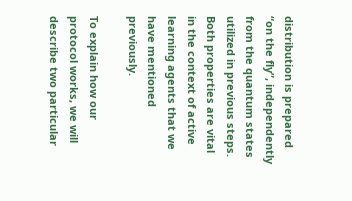distribution is prepared “on the fly”, independently from the quantum states utilized in previous steps. Both properties are vital in the context of active learning agents that we have mentioned previously.

To explain how our protocol works, we will describe two particular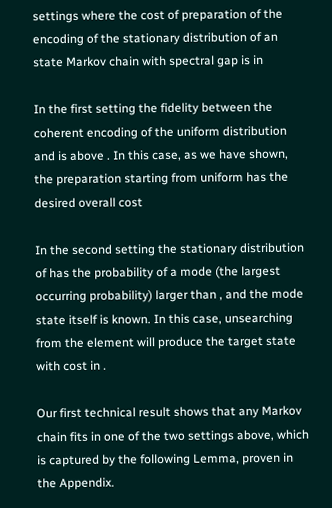settings where the cost of preparation of the encoding of the stationary distribution of an state Markov chain with spectral gap is in

In the first setting the fidelity between the coherent encoding of the uniform distribution and is above . In this case, as we have shown, the preparation starting from uniform has the desired overall cost

In the second setting the stationary distribution of has the probability of a mode (the largest occurring probability) larger than , and the mode state itself is known. In this case, unsearching from the element will produce the target state with cost in .

Our first technical result shows that any Markov chain fits in one of the two settings above, which is captured by the following Lemma, proven in the Appendix.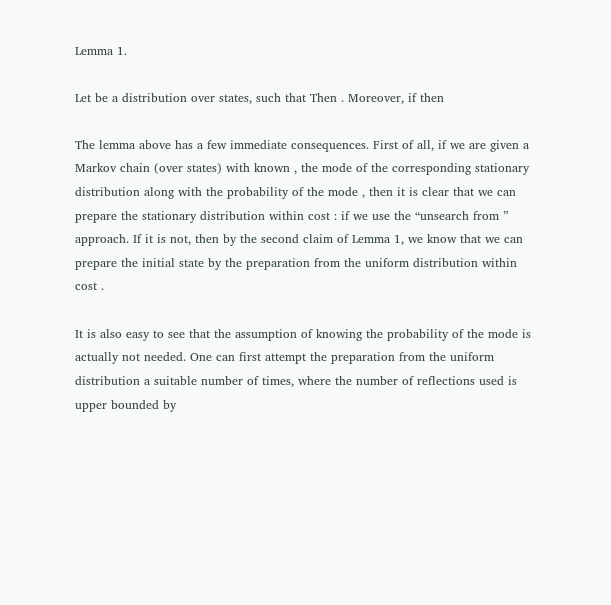Lemma 1.

Let be a distribution over states, such that Then . Moreover, if then

The lemma above has a few immediate consequences. First of all, if we are given a Markov chain (over states) with known , the mode of the corresponding stationary distribution along with the probability of the mode , then it is clear that we can prepare the stationary distribution within cost : if we use the “unsearch from ” approach. If it is not, then by the second claim of Lemma 1, we know that we can prepare the initial state by the preparation from the uniform distribution within cost .

It is also easy to see that the assumption of knowing the probability of the mode is actually not needed. One can first attempt the preparation from the uniform distribution a suitable number of times, where the number of reflections used is upper bounded by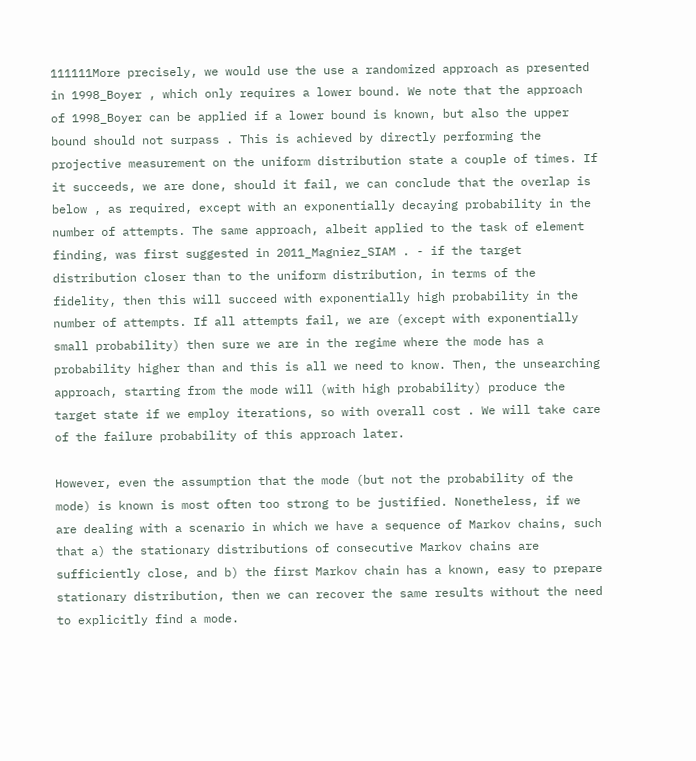111111More precisely, we would use the use a randomized approach as presented in 1998_Boyer , which only requires a lower bound. We note that the approach of 1998_Boyer can be applied if a lower bound is known, but also the upper bound should not surpass . This is achieved by directly performing the projective measurement on the uniform distribution state a couple of times. If it succeeds, we are done, should it fail, we can conclude that the overlap is below , as required, except with an exponentially decaying probability in the number of attempts. The same approach, albeit applied to the task of element finding, was first suggested in 2011_Magniez_SIAM . - if the target distribution closer than to the uniform distribution, in terms of the fidelity, then this will succeed with exponentially high probability in the number of attempts. If all attempts fail, we are (except with exponentially small probability) then sure we are in the regime where the mode has a probability higher than and this is all we need to know. Then, the unsearching approach, starting from the mode will (with high probability) produce the target state if we employ iterations, so with overall cost . We will take care of the failure probability of this approach later.

However, even the assumption that the mode (but not the probability of the mode) is known is most often too strong to be justified. Nonetheless, if we are dealing with a scenario in which we have a sequence of Markov chains, such that a) the stationary distributions of consecutive Markov chains are sufficiently close, and b) the first Markov chain has a known, easy to prepare stationary distribution, then we can recover the same results without the need to explicitly find a mode.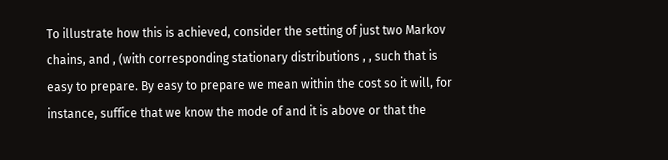To illustrate how this is achieved, consider the setting of just two Markov chains, and , (with corresponding stationary distributions , , such that is easy to prepare. By easy to prepare we mean within the cost so it will, for instance, suffice that we know the mode of and it is above or that the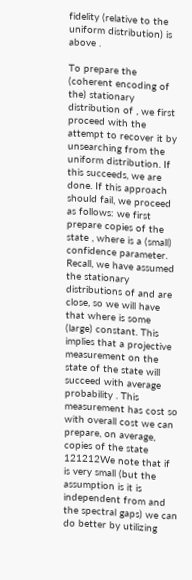fidelity (relative to the uniform distribution) is above .

To prepare the (coherent encoding of the) stationary distribution of , we first proceed with the attempt to recover it by unsearching from the uniform distribution. If this succeeds, we are done. If this approach should fail, we proceed as follows: we first prepare copies of the state , where is a (small) confidence parameter. Recall, we have assumed the stationary distributions of and are close, so we will have that where is some (large) constant. This implies that a projective measurement on the state of the state will succeed with average probability . This measurement has cost so with overall cost we can prepare, on average, copies of the state 121212We note that if is very small (but the assumption is it is independent from and the spectral gaps) we can do better by utilizing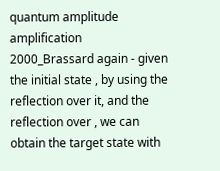quantum amplitude amplification 2000_Brassard again - given the initial state , by using the reflection over it, and the reflection over , we can obtain the target state with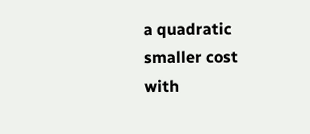a quadratic smaller cost with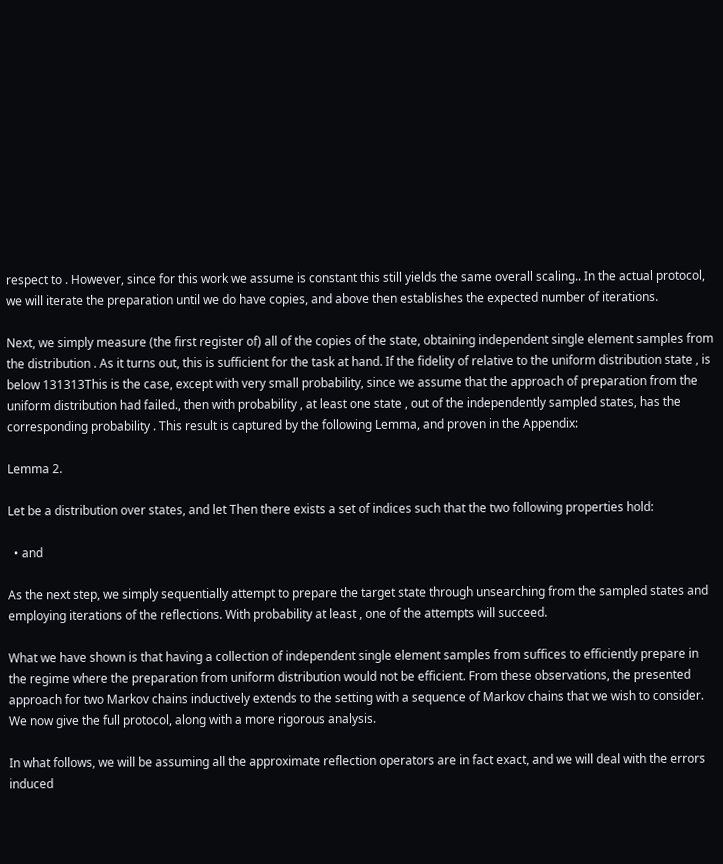respect to . However, since for this work we assume is constant this still yields the same overall scaling.. In the actual protocol, we will iterate the preparation until we do have copies, and above then establishes the expected number of iterations.

Next, we simply measure (the first register of) all of the copies of the state, obtaining independent single element samples from the distribution . As it turns out, this is sufficient for the task at hand. If the fidelity of relative to the uniform distribution state , is below 131313This is the case, except with very small probability, since we assume that the approach of preparation from the uniform distribution had failed., then with probability , at least one state , out of the independently sampled states, has the corresponding probability . This result is captured by the following Lemma, and proven in the Appendix:

Lemma 2.

Let be a distribution over states, and let Then there exists a set of indices such that the two following properties hold:

  • and

As the next step, we simply sequentially attempt to prepare the target state through unsearching from the sampled states and employing iterations of the reflections. With probability at least , one of the attempts will succeed.

What we have shown is that having a collection of independent single element samples from suffices to efficiently prepare in the regime where the preparation from uniform distribution would not be efficient. From these observations, the presented approach for two Markov chains inductively extends to the setting with a sequence of Markov chains that we wish to consider. We now give the full protocol, along with a more rigorous analysis.

In what follows, we will be assuming all the approximate reflection operators are in fact exact, and we will deal with the errors induced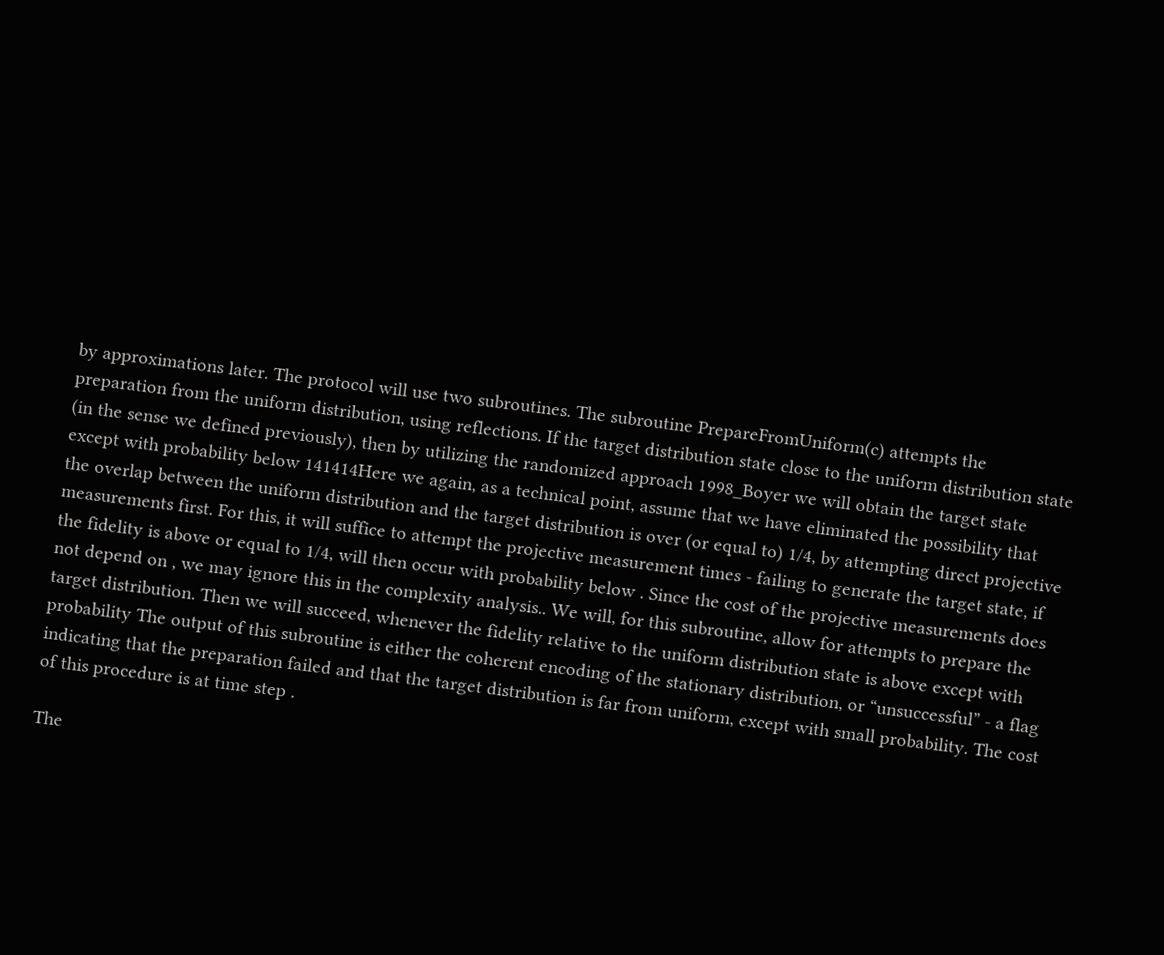by approximations later. The protocol will use two subroutines. The subroutine PrepareFromUniform(c) attempts the preparation from the uniform distribution, using reflections. If the target distribution state close to the uniform distribution state (in the sense we defined previously), then by utilizing the randomized approach 1998_Boyer we will obtain the target state except with probability below 141414Here we again, as a technical point, assume that we have eliminated the possibility that the overlap between the uniform distribution and the target distribution is over (or equal to) 1/4, by attempting direct projective measurements first. For this, it will suffice to attempt the projective measurement times - failing to generate the target state, if the fidelity is above or equal to 1/4, will then occur with probability below . Since the cost of the projective measurements does not depend on , we may ignore this in the complexity analysis.. We will, for this subroutine, allow for attempts to prepare the target distribution. Then we will succeed, whenever the fidelity relative to the uniform distribution state is above except with probability The output of this subroutine is either the coherent encoding of the stationary distribution, or “unsuccessful” - a flag indicating that the preparation failed and that the target distribution is far from uniform, except with small probability. The cost of this procedure is at time step .

The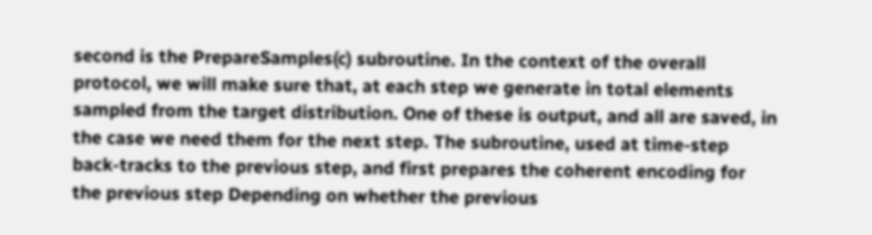second is the PrepareSamples(c) subroutine. In the context of the overall protocol, we will make sure that, at each step we generate in total elements sampled from the target distribution. One of these is output, and all are saved, in the case we need them for the next step. The subroutine, used at time-step back-tracks to the previous step, and first prepares the coherent encoding for the previous step Depending on whether the previous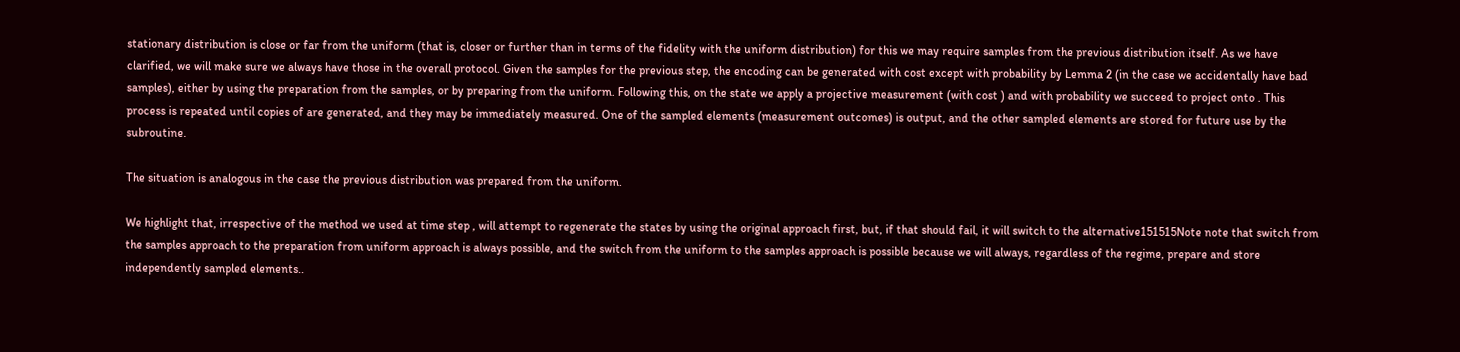stationary distribution is close or far from the uniform (that is, closer or further than in terms of the fidelity with the uniform distribution) for this we may require samples from the previous distribution itself. As we have clarified, we will make sure we always have those in the overall protocol. Given the samples for the previous step, the encoding can be generated with cost except with probability by Lemma 2 (in the case we accidentally have bad samples), either by using the preparation from the samples, or by preparing from the uniform. Following this, on the state we apply a projective measurement (with cost ) and with probability we succeed to project onto . This process is repeated until copies of are generated, and they may be immediately measured. One of the sampled elements (measurement outcomes) is output, and the other sampled elements are stored for future use by the subroutine.

The situation is analogous in the case the previous distribution was prepared from the uniform.

We highlight that, irrespective of the method we used at time step , will attempt to regenerate the states by using the original approach first, but, if that should fail, it will switch to the alternative151515Note note that switch from the samples approach to the preparation from uniform approach is always possible, and the switch from the uniform to the samples approach is possible because we will always, regardless of the regime, prepare and store independently sampled elements..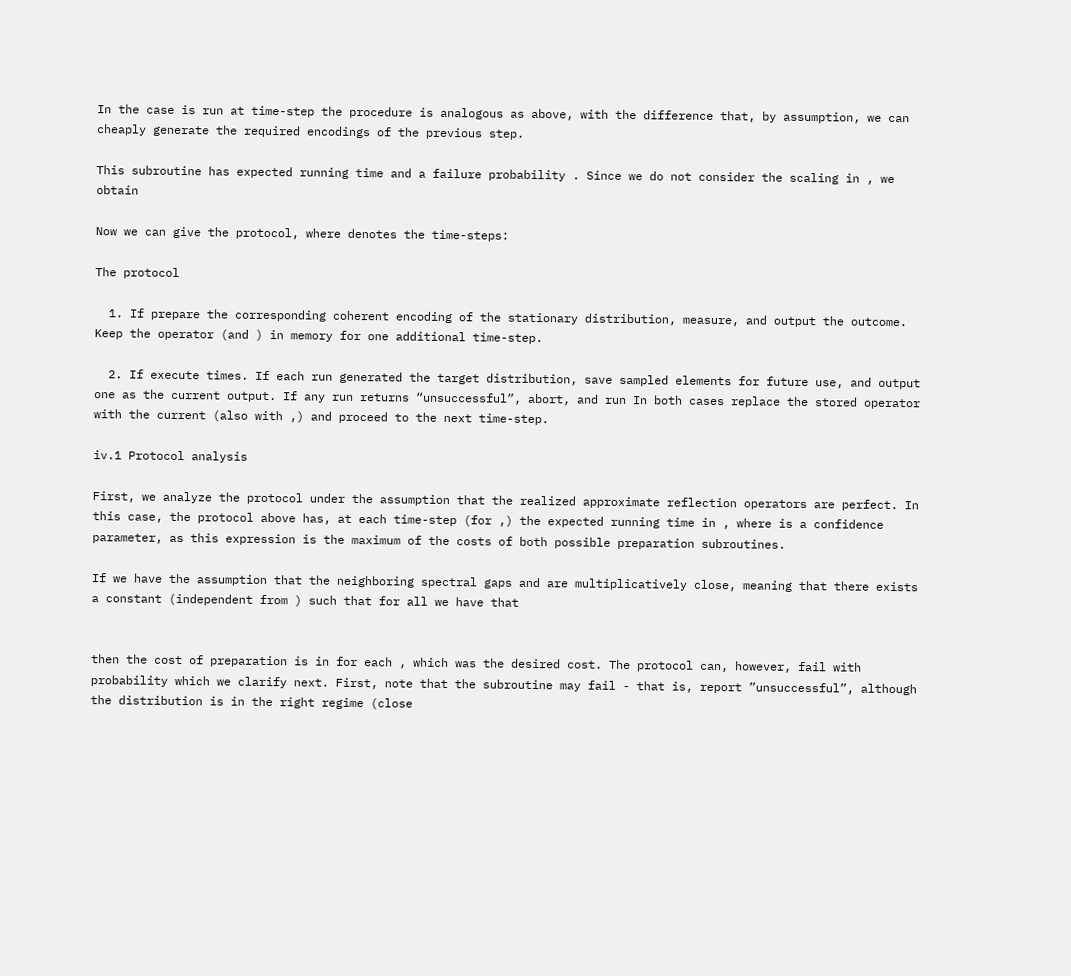In the case is run at time-step the procedure is analogous as above, with the difference that, by assumption, we can cheaply generate the required encodings of the previous step.

This subroutine has expected running time and a failure probability . Since we do not consider the scaling in , we obtain

Now we can give the protocol, where denotes the time-steps:

The protocol

  1. If prepare the corresponding coherent encoding of the stationary distribution, measure, and output the outcome. Keep the operator (and ) in memory for one additional time-step.

  2. If execute times. If each run generated the target distribution, save sampled elements for future use, and output one as the current output. If any run returns “unsuccessful”, abort, and run In both cases replace the stored operator with the current (also with ,) and proceed to the next time-step.

iv.1 Protocol analysis

First, we analyze the protocol under the assumption that the realized approximate reflection operators are perfect. In this case, the protocol above has, at each time-step (for ,) the expected running time in , where is a confidence parameter, as this expression is the maximum of the costs of both possible preparation subroutines.

If we have the assumption that the neighboring spectral gaps and are multiplicatively close, meaning that there exists a constant (independent from ) such that for all we have that


then the cost of preparation is in for each , which was the desired cost. The protocol can, however, fail with probability which we clarify next. First, note that the subroutine may fail - that is, report ”unsuccessful”, although the distribution is in the right regime (close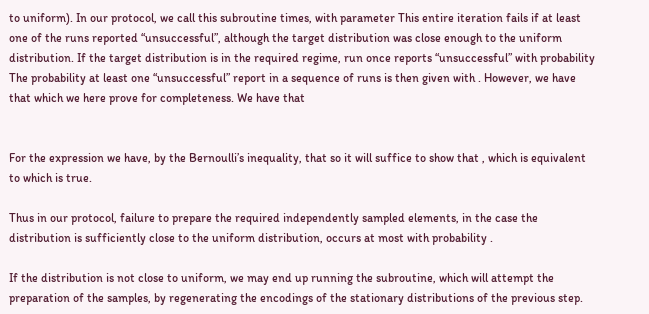to uniform). In our protocol, we call this subroutine times, with parameter This entire iteration fails if at least one of the runs reported “unsuccessful”, although the target distribution was close enough to the uniform distribution. If the target distribution is in the required regime, run once reports “unsuccessful” with probability The probability at least one “unsuccessful” report in a sequence of runs is then given with . However, we have that which we here prove for completeness. We have that


For the expression we have, by the Bernoulli’s inequality, that so it will suffice to show that , which is equivalent to which is true.

Thus in our protocol, failure to prepare the required independently sampled elements, in the case the distribution is sufficiently close to the uniform distribution, occurs at most with probability .

If the distribution is not close to uniform, we may end up running the subroutine, which will attempt the preparation of the samples, by regenerating the encodings of the stationary distributions of the previous step.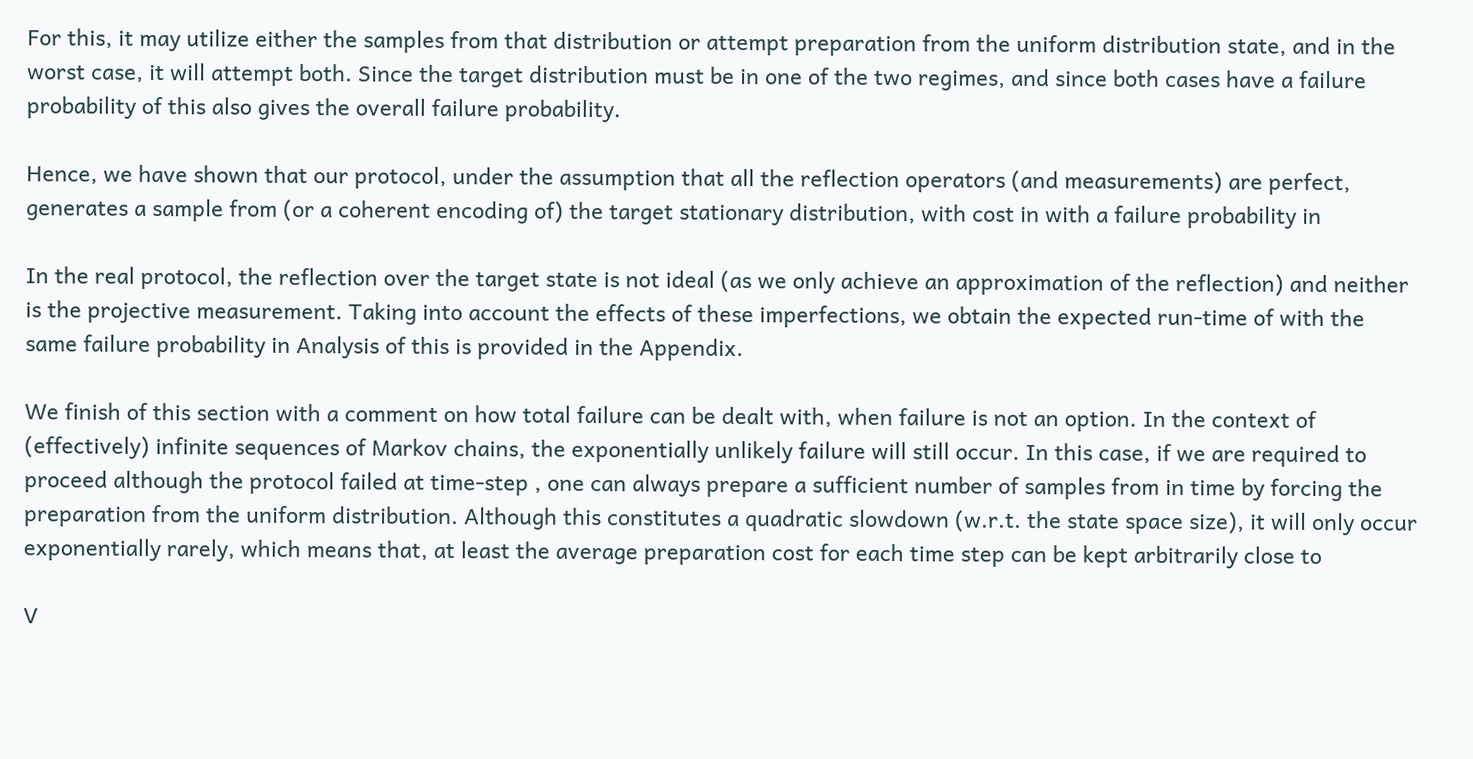For this, it may utilize either the samples from that distribution or attempt preparation from the uniform distribution state, and in the worst case, it will attempt both. Since the target distribution must be in one of the two regimes, and since both cases have a failure probability of this also gives the overall failure probability.

Hence, we have shown that our protocol, under the assumption that all the reflection operators (and measurements) are perfect, generates a sample from (or a coherent encoding of) the target stationary distribution, with cost in with a failure probability in

In the real protocol, the reflection over the target state is not ideal (as we only achieve an approximation of the reflection) and neither is the projective measurement. Taking into account the effects of these imperfections, we obtain the expected run-time of with the same failure probability in Analysis of this is provided in the Appendix.

We finish of this section with a comment on how total failure can be dealt with, when failure is not an option. In the context of (effectively) infinite sequences of Markov chains, the exponentially unlikely failure will still occur. In this case, if we are required to proceed although the protocol failed at time-step , one can always prepare a sufficient number of samples from in time by forcing the preparation from the uniform distribution. Although this constitutes a quadratic slowdown (w.r.t. the state space size), it will only occur exponentially rarely, which means that, at least the average preparation cost for each time step can be kept arbitrarily close to

V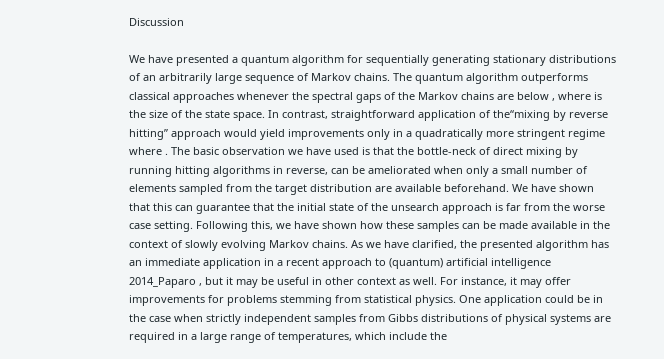Discussion

We have presented a quantum algorithm for sequentially generating stationary distributions of an arbitrarily large sequence of Markov chains. The quantum algorithm outperforms classical approaches whenever the spectral gaps of the Markov chains are below , where is the size of the state space. In contrast, straightforward application of the“mixing by reverse hitting” approach would yield improvements only in a quadratically more stringent regime where . The basic observation we have used is that the bottle-neck of direct mixing by running hitting algorithms in reverse, can be ameliorated when only a small number of elements sampled from the target distribution are available beforehand. We have shown that this can guarantee that the initial state of the unsearch approach is far from the worse case setting. Following this, we have shown how these samples can be made available in the context of slowly evolving Markov chains. As we have clarified, the presented algorithm has an immediate application in a recent approach to (quantum) artificial intelligence 2014_Paparo , but it may be useful in other context as well. For instance, it may offer improvements for problems stemming from statistical physics. One application could be in the case when strictly independent samples from Gibbs distributions of physical systems are required in a large range of temperatures, which include the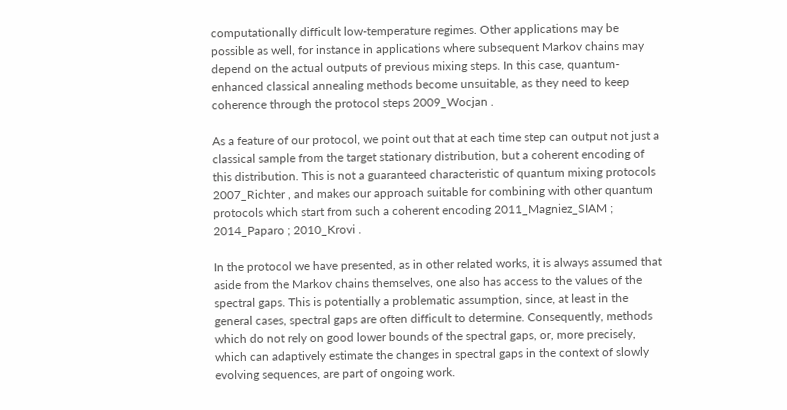computationally difficult low-temperature regimes. Other applications may be possible as well, for instance in applications where subsequent Markov chains may depend on the actual outputs of previous mixing steps. In this case, quantum-enhanced classical annealing methods become unsuitable, as they need to keep coherence through the protocol steps 2009_Wocjan .

As a feature of our protocol, we point out that at each time step can output not just a classical sample from the target stationary distribution, but a coherent encoding of this distribution. This is not a guaranteed characteristic of quantum mixing protocols 2007_Richter , and makes our approach suitable for combining with other quantum protocols which start from such a coherent encoding 2011_Magniez_SIAM ; 2014_Paparo ; 2010_Krovi .

In the protocol we have presented, as in other related works, it is always assumed that aside from the Markov chains themselves, one also has access to the values of the spectral gaps. This is potentially a problematic assumption, since, at least in the general cases, spectral gaps are often difficult to determine. Consequently, methods which do not rely on good lower bounds of the spectral gaps, or, more precisely, which can adaptively estimate the changes in spectral gaps in the context of slowly evolving sequences, are part of ongoing work.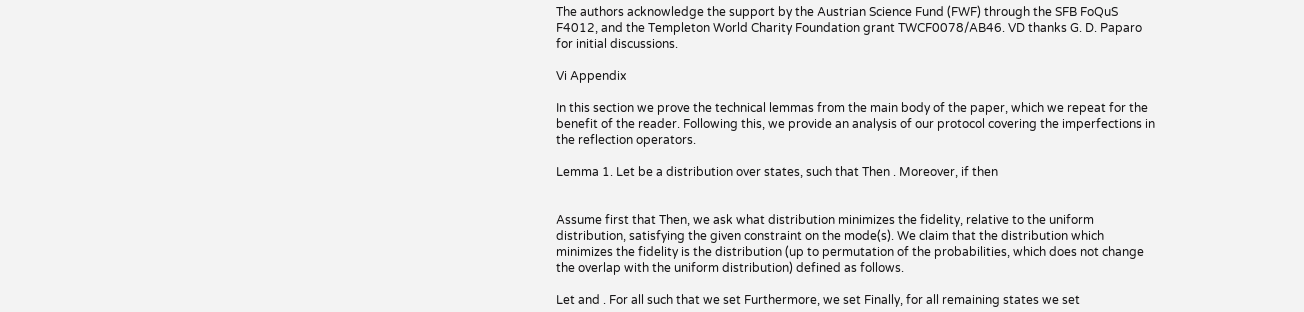The authors acknowledge the support by the Austrian Science Fund (FWF) through the SFB FoQuS F4012, and the Templeton World Charity Foundation grant TWCF0078/AB46. VD thanks G. D. Paparo for initial discussions.

Vi Appendix

In this section we prove the technical lemmas from the main body of the paper, which we repeat for the benefit of the reader. Following this, we provide an analysis of our protocol covering the imperfections in the reflection operators.

Lemma 1. Let be a distribution over states, such that Then . Moreover, if then


Assume first that Then, we ask what distribution minimizes the fidelity, relative to the uniform distribution, satisfying the given constraint on the mode(s). We claim that the distribution which minimizes the fidelity is the distribution (up to permutation of the probabilities, which does not change the overlap with the uniform distribution) defined as follows.

Let and . For all such that we set Furthermore, we set Finally, for all remaining states we set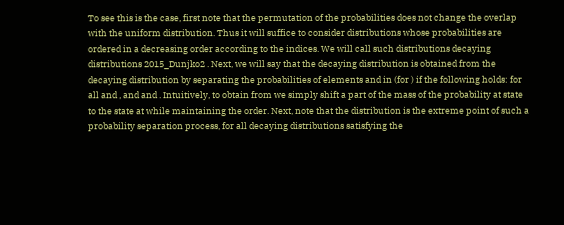To see this is the case, first note that the permutation of the probabilities does not change the overlap with the uniform distribution. Thus it will suffice to consider distributions whose probabilities are ordered in a decreasing order according to the indices. We will call such distributions decaying distributions 2015_Dunjko2 . Next, we will say that the decaying distribution is obtained from the decaying distribution by separating the probabilities of elements and in (for ) if the following holds: for all and , and and . Intuitively, to obtain from we simply shift a part of the mass of the probability at state to the state at while maintaining the order. Next, note that the distribution is the extreme point of such a probability separation process, for all decaying distributions satisfying the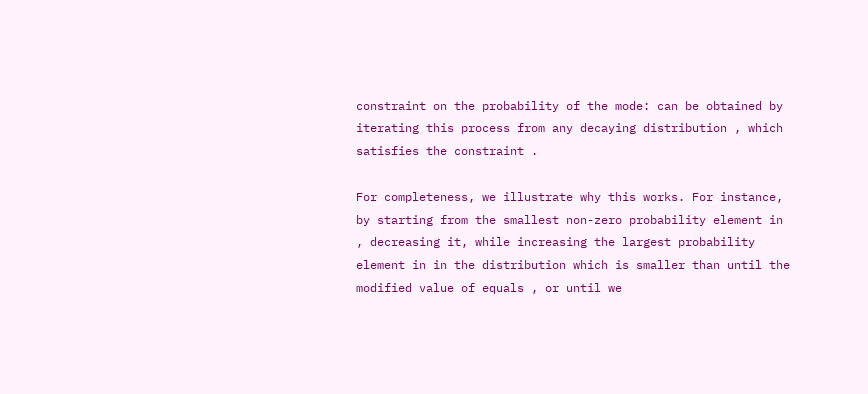constraint on the probability of the mode: can be obtained by iterating this process from any decaying distribution , which satisfies the constraint .

For completeness, we illustrate why this works. For instance, by starting from the smallest non-zero probability element in , decreasing it, while increasing the largest probability element in in the distribution which is smaller than until the modified value of equals , or until we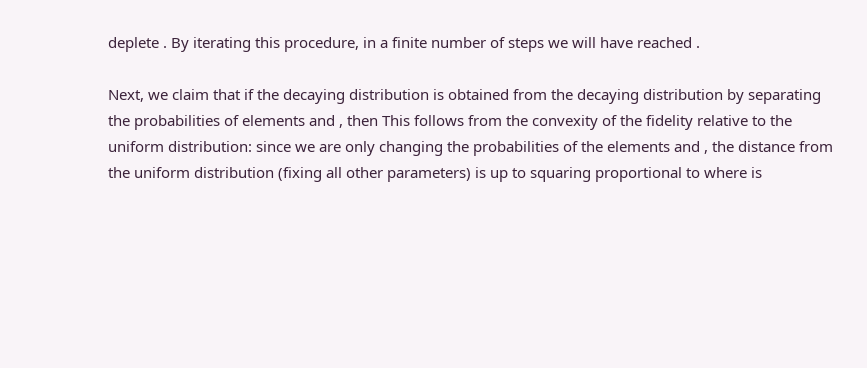deplete . By iterating this procedure, in a finite number of steps we will have reached .

Next, we claim that if the decaying distribution is obtained from the decaying distribution by separating the probabilities of elements and , then This follows from the convexity of the fidelity relative to the uniform distribution: since we are only changing the probabilities of the elements and , the distance from the uniform distribution (fixing all other parameters) is up to squaring proportional to where is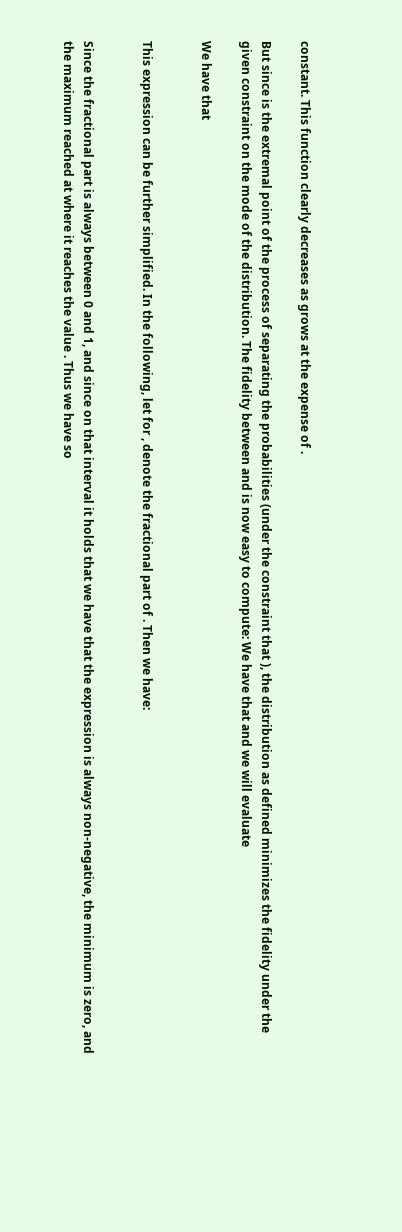constant. This function clearly decreases as grows at the expense of .

But since is the extremal point of the process of separating the probabilities (under the constraint that ), the distribution as defined minimizes the fidelity under the given constraint on the mode of the distribution. The fidelity between and is now easy to compute: We have that and we will evaluate

We have that


This expression can be further simplified. In the following, let for , denote the fractional part of . Then we have:


Since the fractional part is always between 0 and 1, and since on that interval it holds that we have that the expression is always non-negative, the minimum is zero, and the maximum reached at where it reaches the value . Thus we have so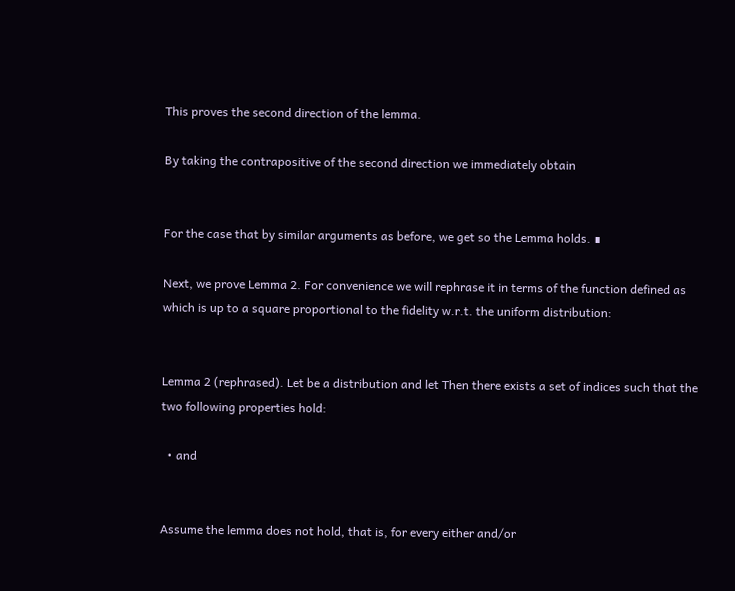This proves the second direction of the lemma.

By taking the contrapositive of the second direction we immediately obtain


For the case that by similar arguments as before, we get so the Lemma holds. ∎

Next, we prove Lemma 2. For convenience we will rephrase it in terms of the function defined as which is up to a square proportional to the fidelity w.r.t. the uniform distribution:


Lemma 2 (rephrased). Let be a distribution and let Then there exists a set of indices such that the two following properties hold:

  • and


Assume the lemma does not hold, that is, for every either and/or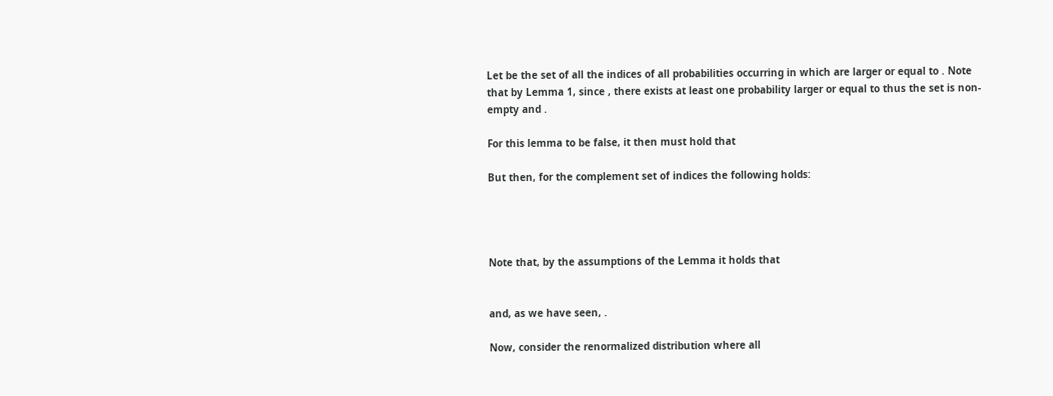Let be the set of all the indices of all probabilities occurring in which are larger or equal to . Note that by Lemma 1, since , there exists at least one probability larger or equal to thus the set is non-empty and .

For this lemma to be false, it then must hold that

But then, for the complement set of indices the following holds:




Note that, by the assumptions of the Lemma it holds that


and, as we have seen, .

Now, consider the renormalized distribution where all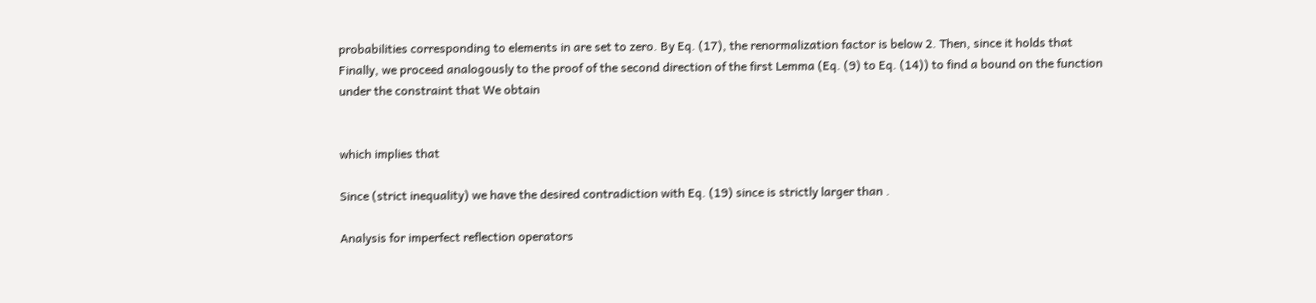probabilities corresponding to elements in are set to zero. By Eq. (17), the renormalization factor is below 2. Then, since it holds that Finally, we proceed analogously to the proof of the second direction of the first Lemma (Eq. (9) to Eq. (14)) to find a bound on the function under the constraint that We obtain


which implies that

Since (strict inequality) we have the desired contradiction with Eq. (19) since is strictly larger than .

Analysis for imperfect reflection operators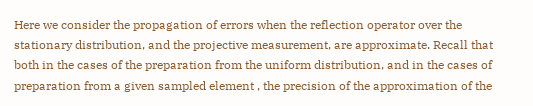Here we consider the propagation of errors when the reflection operator over the stationary distribution, and the projective measurement, are approximate. Recall that both in the cases of the preparation from the uniform distribution, and in the cases of preparation from a given sampled element , the precision of the approximation of the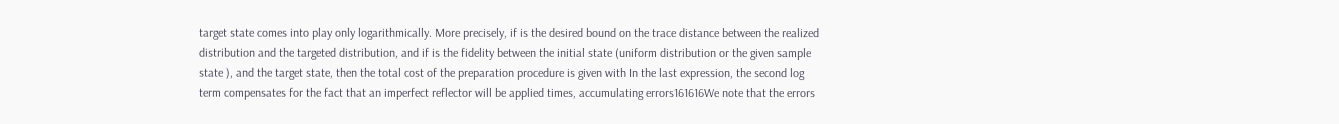target state comes into play only logarithmically. More precisely, if is the desired bound on the trace distance between the realized distribution and the targeted distribution, and if is the fidelity between the initial state (uniform distribution or the given sample state ), and the target state, then the total cost of the preparation procedure is given with In the last expression, the second log term compensates for the fact that an imperfect reflector will be applied times, accumulating errors161616We note that the errors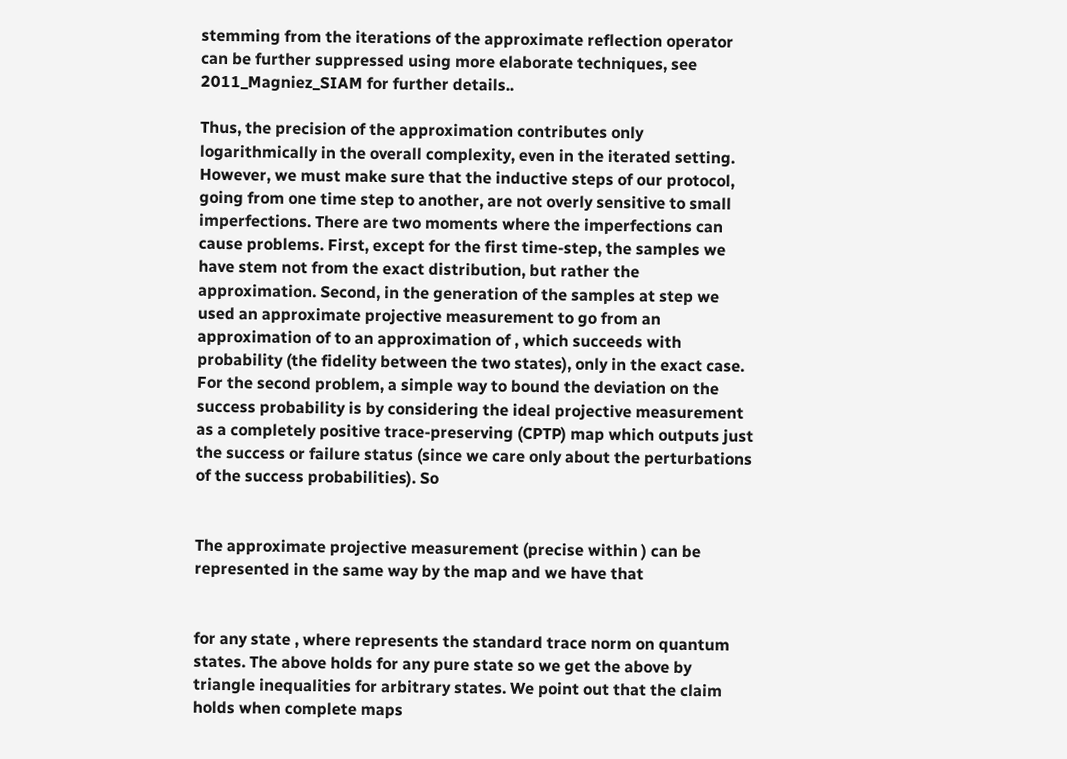stemming from the iterations of the approximate reflection operator can be further suppressed using more elaborate techniques, see 2011_Magniez_SIAM for further details..

Thus, the precision of the approximation contributes only logarithmically in the overall complexity, even in the iterated setting. However, we must make sure that the inductive steps of our protocol, going from one time step to another, are not overly sensitive to small imperfections. There are two moments where the imperfections can cause problems. First, except for the first time-step, the samples we have stem not from the exact distribution, but rather the approximation. Second, in the generation of the samples at step we used an approximate projective measurement to go from an approximation of to an approximation of , which succeeds with probability (the fidelity between the two states), only in the exact case. For the second problem, a simple way to bound the deviation on the success probability is by considering the ideal projective measurement as a completely positive trace-preserving (CPTP) map which outputs just the success or failure status (since we care only about the perturbations of the success probabilities). So


The approximate projective measurement (precise within ) can be represented in the same way by the map and we have that


for any state , where represents the standard trace norm on quantum states. The above holds for any pure state so we get the above by triangle inequalities for arbitrary states. We point out that the claim holds when complete maps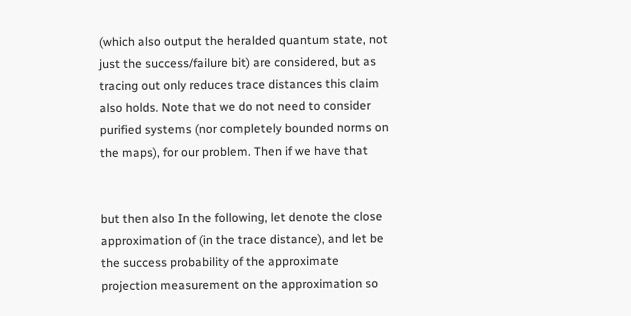(which also output the heralded quantum state, not just the success/failure bit) are considered, but as tracing out only reduces trace distances this claim also holds. Note that we do not need to consider purified systems (nor completely bounded norms on the maps), for our problem. Then if we have that


but then also In the following, let denote the close approximation of (in the trace distance), and let be the success probability of the approximate projection measurement on the approximation so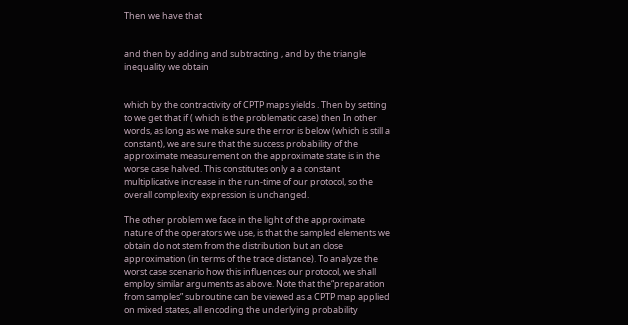Then we have that


and then by adding and subtracting , and by the triangle inequality we obtain


which by the contractivity of CPTP maps yields . Then by setting to we get that if ( which is the problematic case) then In other words, as long as we make sure the error is below (which is still a constant), we are sure that the success probability of the approximate measurement on the approximate state is in the worse case halved. This constitutes only a a constant multiplicative increase in the run-time of our protocol, so the overall complexity expression is unchanged.

The other problem we face in the light of the approximate nature of the operators we use, is that the sampled elements we obtain do not stem from the distribution but an close approximation (in terms of the trace distance). To analyze the worst case scenario how this influences our protocol, we shall employ similar arguments as above. Note that the“preparation from samples” subroutine can be viewed as a CPTP map applied on mixed states, all encoding the underlying probability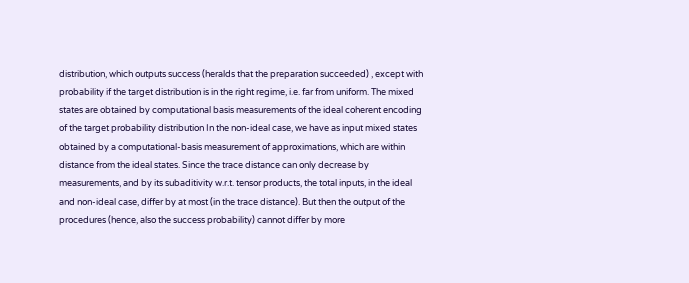distribution, which outputs success (heralds that the preparation succeeded) , except with probability if the target distribution is in the right regime, i.e. far from uniform. The mixed states are obtained by computational basis measurements of the ideal coherent encoding of the target probability distribution In the non-ideal case, we have as input mixed states obtained by a computational-basis measurement of approximations, which are within distance from the ideal states. Since the trace distance can only decrease by measurements, and by its subaditivity w.r.t. tensor products, the total inputs, in the ideal and non-ideal case, differ by at most (in the trace distance). But then the output of the procedures (hence, also the success probability) cannot differ by more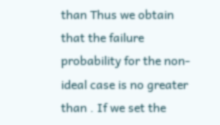than Thus we obtain that the failure probability for the non-ideal case is no greater than . If we set the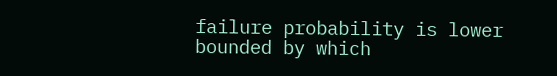failure probability is lower bounded by which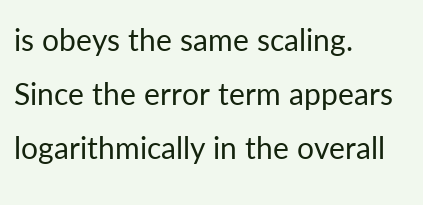is obeys the same scaling. Since the error term appears logarithmically in the overall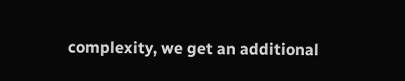complexity, we get an additional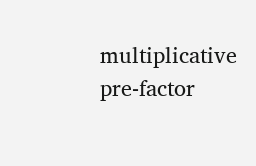multiplicative pre-factor